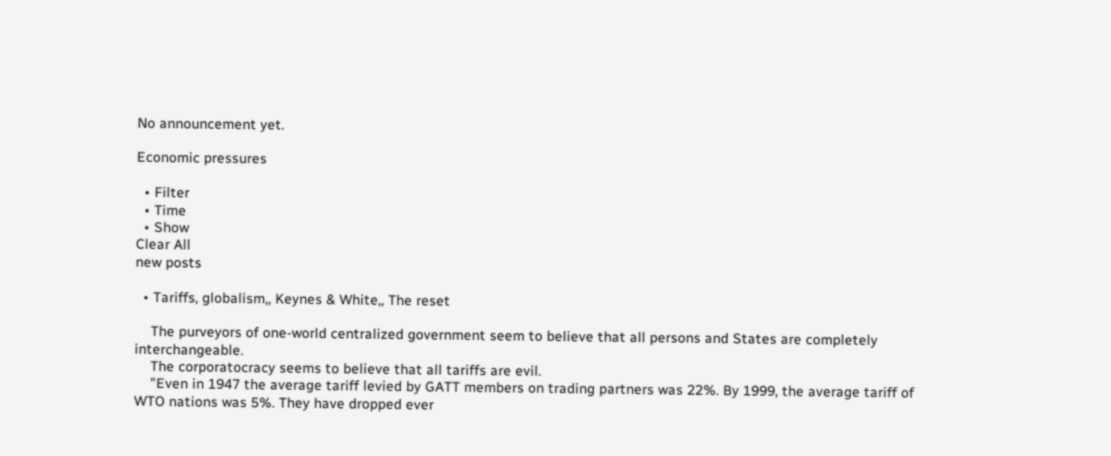No announcement yet.

Economic pressures

  • Filter
  • Time
  • Show
Clear All
new posts

  • Tariffs, globalism,, Keynes & White,, The reset

    The purveyors of one-world centralized government seem to believe that all persons and States are completely interchangeable.
    The corporatocracy seems to believe that all tariffs are evil.
    "Even in 1947 the average tariff levied by GATT members on trading partners was 22%. By 1999, the average tariff of WTO nations was 5%. They have dropped ever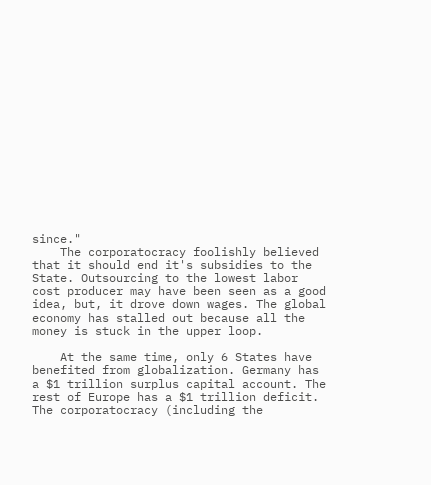since."
    The corporatocracy foolishly believed that it should end it's subsidies to the State. Outsourcing to the lowest labor cost producer may have been seen as a good idea, but, it drove down wages. The global economy has stalled out because all the money is stuck in the upper loop.

    At the same time, only 6 States have benefited from globalization. Germany has a $1 trillion surplus capital account. The rest of Europe has a $1 trillion deficit. The corporatocracy (including the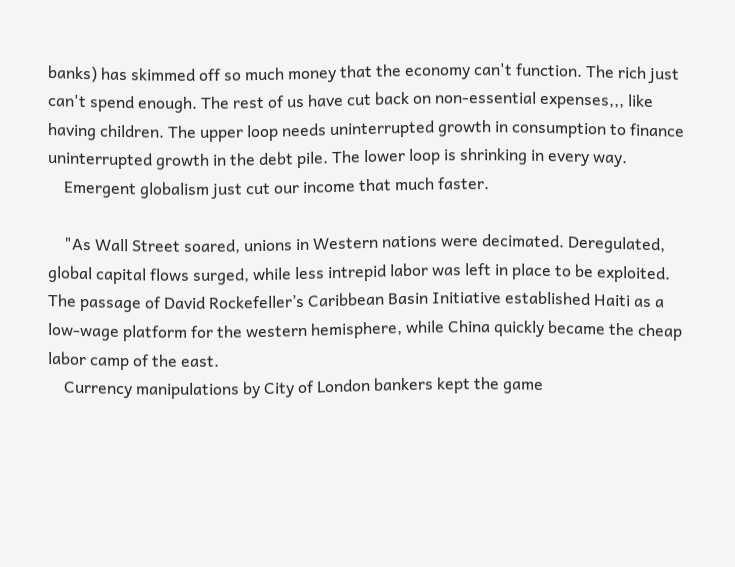banks) has skimmed off so much money that the economy can't function. The rich just can't spend enough. The rest of us have cut back on non-essential expenses,,, like having children. The upper loop needs uninterrupted growth in consumption to finance uninterrupted growth in the debt pile. The lower loop is shrinking in every way.
    Emergent globalism just cut our income that much faster.

    "As Wall Street soared, unions in Western nations were decimated. Deregulated, global capital flows surged, while less intrepid labor was left in place to be exploited. The passage of David Rockefeller’s Caribbean Basin Initiative established Haiti as a low-wage platform for the western hemisphere, while China quickly became the cheap labor camp of the east.
    Currency manipulations by City of London bankers kept the game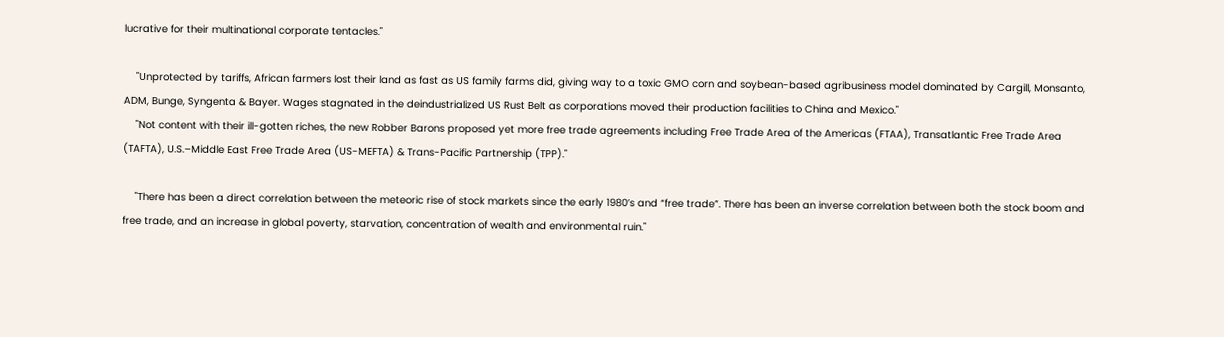lucrative for their multinational corporate tentacles."

    "Unprotected by tariffs, African farmers lost their land as fast as US family farms did, giving way to a toxic GMO corn and soybean-based agribusiness model dominated by Cargill, Monsanto, ADM, Bunge, Syngenta & Bayer. Wages stagnated in the deindustrialized US Rust Belt as corporations moved their production facilities to China and Mexico."
    "Not content with their ill-gotten riches, the new Robber Barons proposed yet more free trade agreements including Free Trade Area of the Americas (FTAA), Transatlantic Free Trade Area (TAFTA), U.S.–Middle East Free Trade Area (US-MEFTA) & Trans-Pacific Partnership (TPP)."

    "There has been a direct correlation between the meteoric rise of stock markets since the early 1980’s and “free trade”. There has been an inverse correlation between both the stock boom and free trade, and an increase in global poverty, starvation, concentration of wealth and environmental ruin."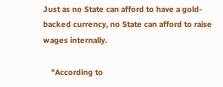Just as no State can afford to have a gold-backed currency, no State can afford to raise wages internally.

    "According to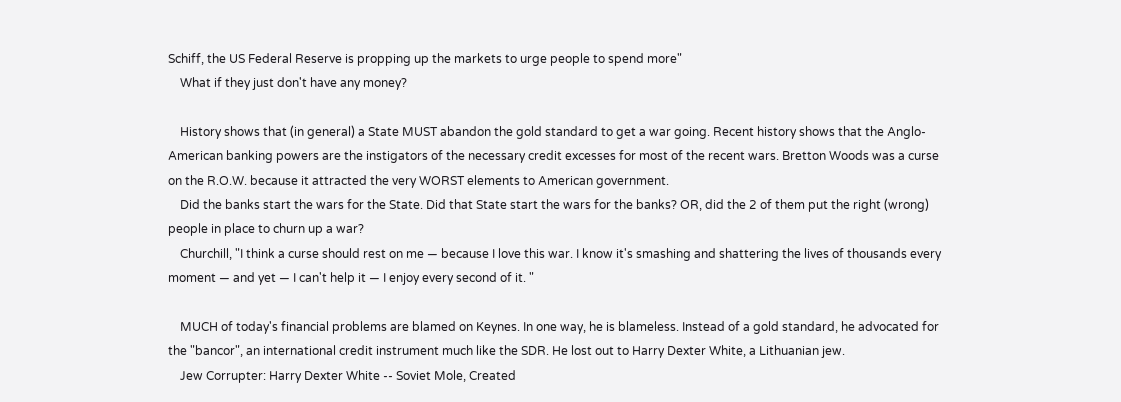Schiff, the US Federal Reserve is propping up the markets to urge people to spend more"
    What if they just don't have any money?

    History shows that (in general) a State MUST abandon the gold standard to get a war going. Recent history shows that the Anglo-American banking powers are the instigators of the necessary credit excesses for most of the recent wars. Bretton Woods was a curse on the R.O.W. because it attracted the very WORST elements to American government.
    Did the banks start the wars for the State. Did that State start the wars for the banks? OR, did the 2 of them put the right (wrong) people in place to churn up a war?
    Churchill, "I think a curse should rest on me — because I love this war. I know it's smashing and shattering the lives of thousands every moment — and yet — I can't help it — I enjoy every second of it. "

    MUCH of today's financial problems are blamed on Keynes. In one way, he is blameless. Instead of a gold standard, he advocated for the "bancor", an international credit instrument much like the SDR. He lost out to Harry Dexter White, a Lithuanian jew.
    Jew Corrupter: Harry Dexter White -- Soviet Mole, Created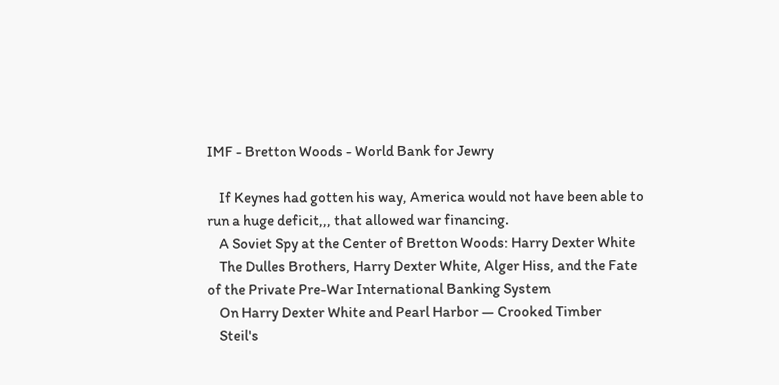IMF - Bretton Woods - World Bank for Jewry

    If Keynes had gotten his way, America would not have been able to run a huge deficit,,, that allowed war financing.
    A Soviet Spy at the Center of Bretton Woods: Harry Dexter White
    The Dulles Brothers, Harry Dexter White, Alger Hiss, and the Fate of the Private Pre-War International Banking System
    On Harry Dexter White and Pearl Harbor — Crooked Timber
    Steil's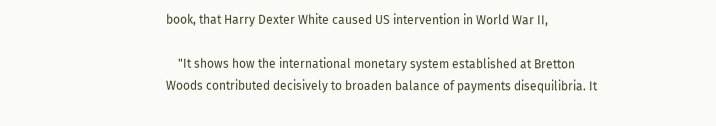book, that Harry Dexter White caused US intervention in World War II,

    "It shows how the international monetary system established at Bretton Woods contributed decisively to broaden balance of payments disequilibria. It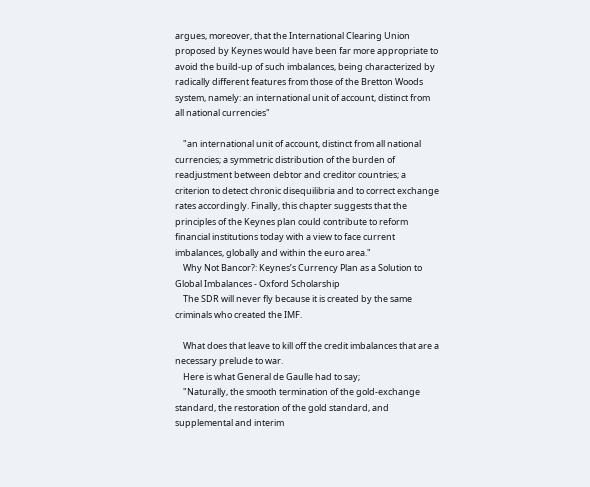argues, moreover, that the International Clearing Union proposed by Keynes would have been far more appropriate to avoid the build-up of such imbalances, being characterized by radically different features from those of the Bretton Woods system, namely: an international unit of account, distinct from all national currencies"

    "an international unit of account, distinct from all national currencies; a symmetric distribution of the burden of readjustment between debtor and creditor countries; a criterion to detect chronic disequilibria and to correct exchange rates accordingly. Finally, this chapter suggests that the principles of the Keynes plan could contribute to reform financial institutions today with a view to face current imbalances, globally and within the euro area."
    Why Not Bancor?: Keynes’s Currency Plan as a Solution to Global Imbalances - Oxford Scholarship
    The SDR will never fly because it is created by the same criminals who created the IMF.

    What does that leave to kill off the credit imbalances that are a necessary prelude to war.
    Here is what General de Gaulle had to say;
    "Naturally, the smooth termination of the gold-exchange standard, the restoration of the gold standard, and supplemental and interim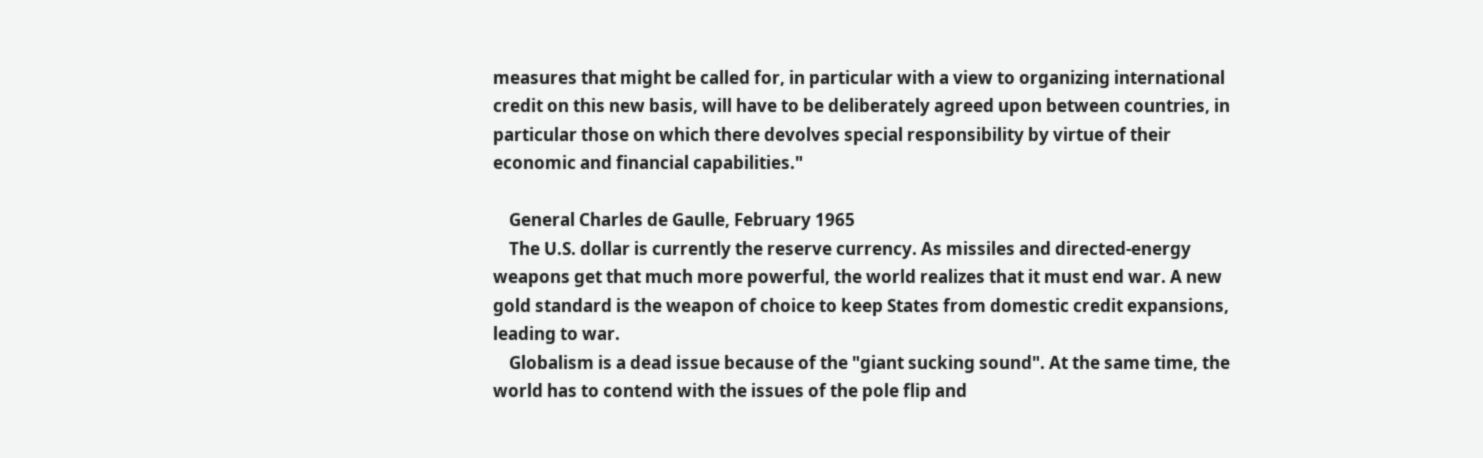measures that might be called for, in particular with a view to organizing international credit on this new basis, will have to be deliberately agreed upon between countries, in particular those on which there devolves special responsibility by virtue of their economic and financial capabilities."

    General Charles de Gaulle, February 1965
    The U.S. dollar is currently the reserve currency. As missiles and directed-energy weapons get that much more powerful, the world realizes that it must end war. A new gold standard is the weapon of choice to keep States from domestic credit expansions, leading to war.
    Globalism is a dead issue because of the "giant sucking sound". At the same time, the world has to contend with the issues of the pole flip and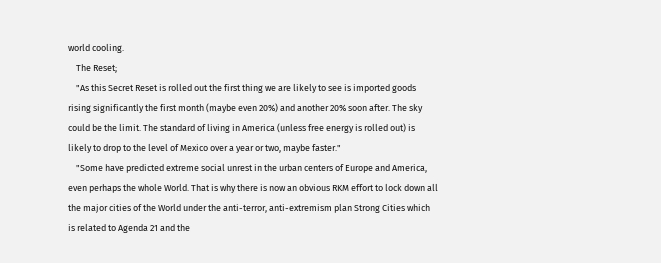world cooling.
    The Reset;
    "As this Secret Reset is rolled out the first thing we are likely to see is imported goods rising significantly the first month (maybe even 20%) and another 20% soon after. The sky could be the limit. The standard of living in America (unless free energy is rolled out) is likely to drop to the level of Mexico over a year or two, maybe faster."
    "Some have predicted extreme social unrest in the urban centers of Europe and America, even perhaps the whole World. That is why there is now an obvious RKM effort to lock down all the major cities of the World under the anti-terror, anti-extremism plan Strong Cities which is related to Agenda 21 and the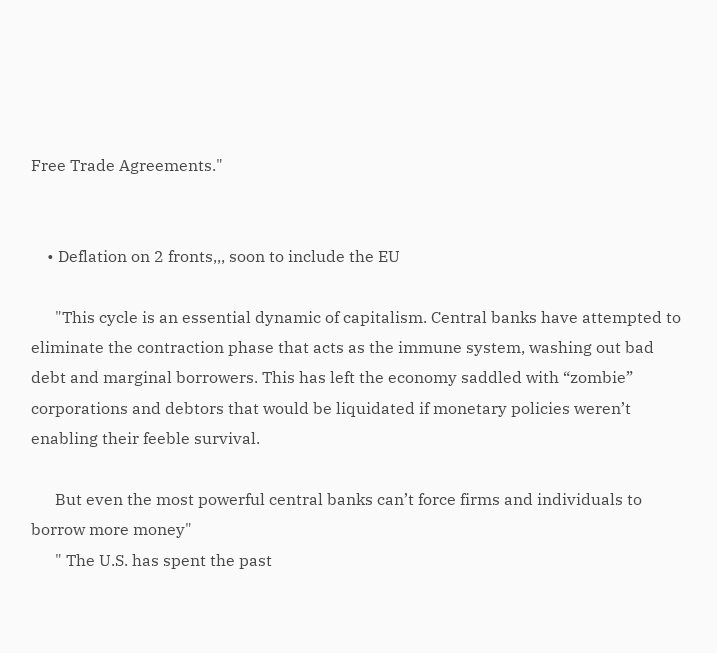Free Trade Agreements."


    • Deflation on 2 fronts,,, soon to include the EU

      "This cycle is an essential dynamic of capitalism. Central banks have attempted to eliminate the contraction phase that acts as the immune system, washing out bad debt and marginal borrowers. This has left the economy saddled with “zombie” corporations and debtors that would be liquidated if monetary policies weren’t enabling their feeble survival.

      But even the most powerful central banks can’t force firms and individuals to borrow more money"
      " The U.S. has spent the past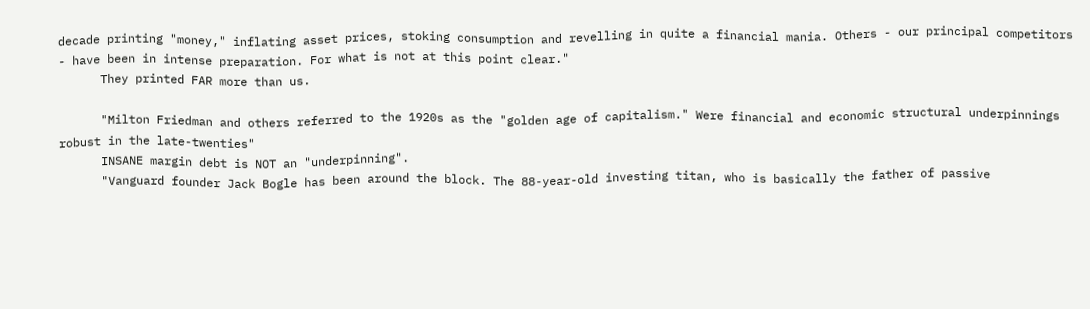decade printing "money," inflating asset prices, stoking consumption and revelling in quite a financial mania. Others - our principal competitors - have been in intense preparation. For what is not at this point clear."
      They printed FAR more than us.

      "Milton Friedman and others referred to the 1920s as the "golden age of capitalism." Were financial and economic structural underpinnings robust in the late-twenties"
      INSANE margin debt is NOT an "underpinning".
      "Vanguard founder Jack Bogle has been around the block. The 88-year-old investing titan, who is basically the father of passive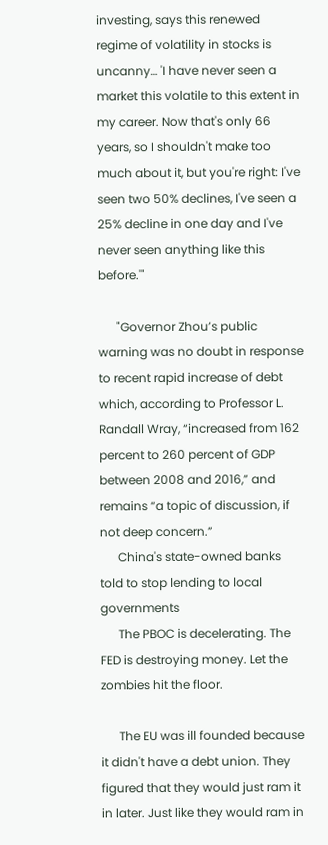investing, says this renewed regime of volatility in stocks is uncanny… 'I have never seen a market this volatile to this extent in my career. Now that's only 66 years, so I shouldn't make too much about it, but you're right: I've seen two 50% declines, I've seen a 25% decline in one day and I've never seen anything like this before.'"

      "Governor Zhou’s public warning was no doubt in response to recent rapid increase of debt which, according to Professor L. Randall Wray, “increased from 162 percent to 260 percent of GDP between 2008 and 2016,” and remains “a topic of discussion, if not deep concern.”
      China's state-owned banks told to stop lending to local governments
      The PBOC is decelerating. The FED is destroying money. Let the zombies hit the floor.

      The EU was ill founded because it didn't have a debt union. They figured that they would just ram it in later. Just like they would ram in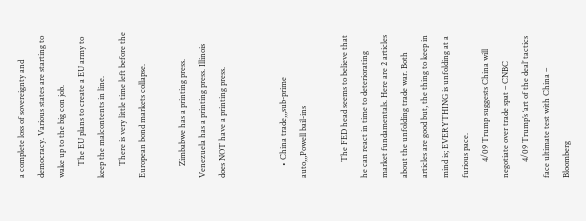a complete loss of sovereignty and democracy. Various states are starting to wake up to the big con job.
      The EU plans to create a EU army to keep the malcontents in line.
      There is very little time left before the European bond markets collapse.

      Zimbabwe has a printing press. Venezuela has a printing press. Illinois does NOT have a printing press.


      • China trade,,,sub-prime auto,,,Powell bail-ins

        The FED head seems to believe that he can react in time to deteriorating market fundamentals. Here are 2 articles about the unfolding trade war. Both articles are good but, the thing to keep in mind is; EVERYTHING is unfolding at a furious pace.
        4/09 Trump suggests China will negotiate over trade spat – CNBC
        4/09 Trump’s ‘art of the deal’ tactics face ultimate test with China – Bloomberg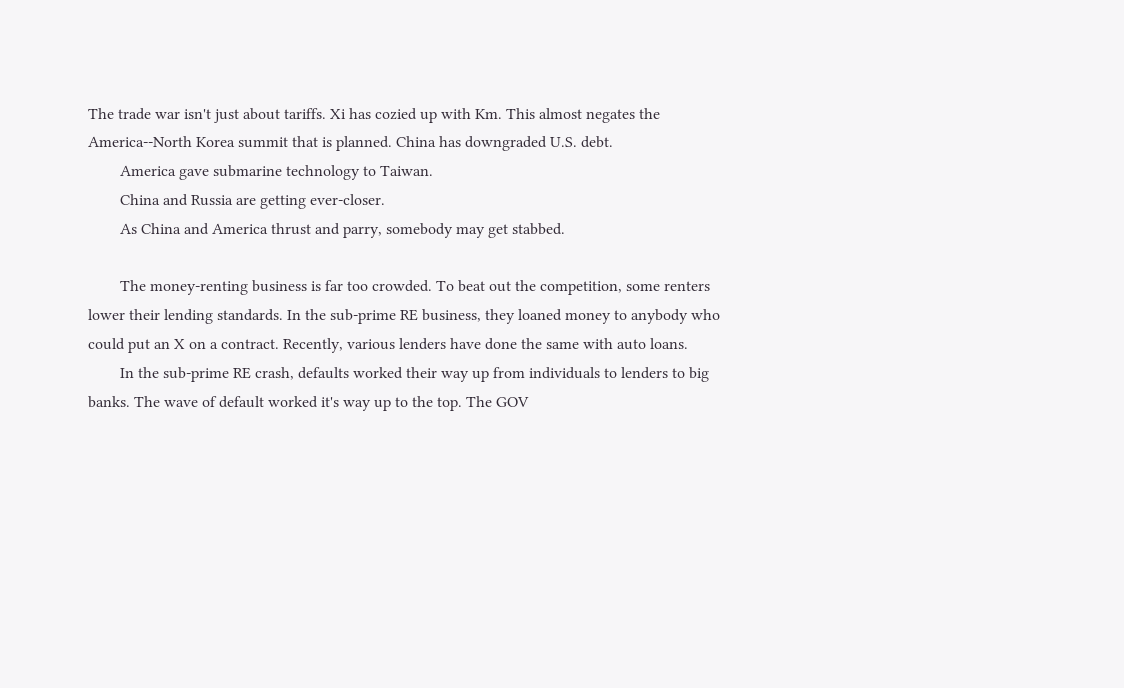The trade war isn't just about tariffs. Xi has cozied up with Km. This almost negates the America--North Korea summit that is planned. China has downgraded U.S. debt.
        America gave submarine technology to Taiwan.
        China and Russia are getting ever-closer.
        As China and America thrust and parry, somebody may get stabbed.

        The money-renting business is far too crowded. To beat out the competition, some renters lower their lending standards. In the sub-prime RE business, they loaned money to anybody who could put an X on a contract. Recently, various lenders have done the same with auto loans.
        In the sub-prime RE crash, defaults worked their way up from individuals to lenders to big banks. The wave of default worked it's way up to the top. The GOV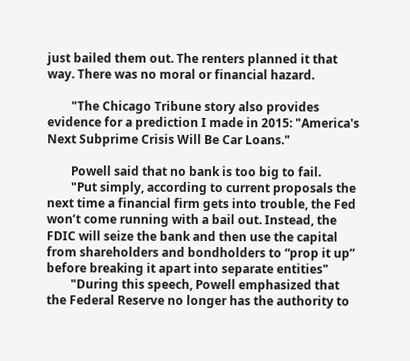just bailed them out. The renters planned it that way. There was no moral or financial hazard.

        "The Chicago Tribune story also provides evidence for a prediction I made in 2015: "America's Next Subprime Crisis Will Be Car Loans."

        Powell said that no bank is too big to fail.
        "Put simply, according to current proposals the next time a financial firm gets into trouble, the Fed won’t come running with a bail out. Instead, the FDIC will seize the bank and then use the capital from shareholders and bondholders to “prop it up” before breaking it apart into separate entities"
        "During this speech, Powell emphasized that the Federal Reserve no longer has the authority to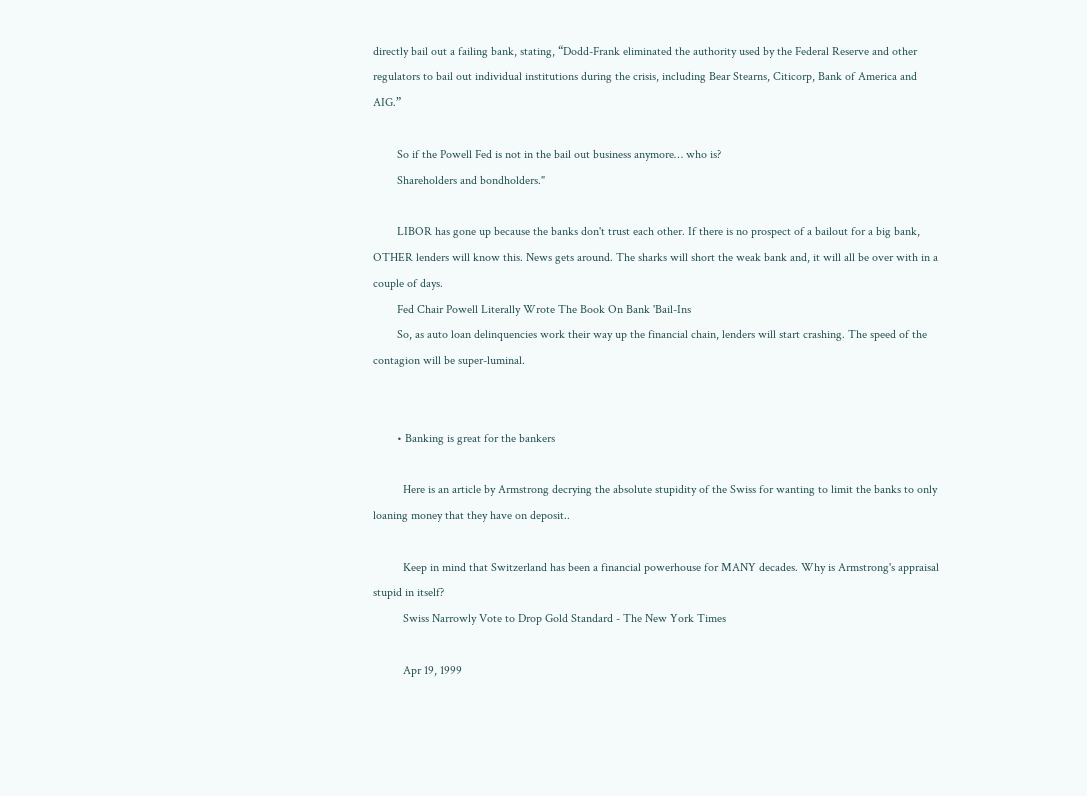directly bail out a failing bank, stating, “Dodd-Frank eliminated the authority used by the Federal Reserve and other regulators to bail out individual institutions during the crisis, including Bear Stearns, Citicorp, Bank of America and AIG.”

        So if the Powell Fed is not in the bail out business anymore… who is?
        Shareholders and bondholders."

        LIBOR has gone up because the banks don't trust each other. If there is no prospect of a bailout for a big bank, OTHER lenders will know this. News gets around. The sharks will short the weak bank and, it will all be over with in a couple of days.
        Fed Chair Powell Literally Wrote The Book On Bank 'Bail-Ins
        So, as auto loan delinquencies work their way up the financial chain, lenders will start crashing. The speed of the contagion will be super-luminal.


        • Banking is great for the bankers

          Here is an article by Armstrong decrying the absolute stupidity of the Swiss for wanting to limit the banks to only loaning money that they have on deposit..

          Keep in mind that Switzerland has been a financial powerhouse for MANY decades. Why is Armstrong's appraisal stupid in itself?
          Swiss Narrowly Vote to Drop Gold Standard - The New York Times

          Apr 19, 1999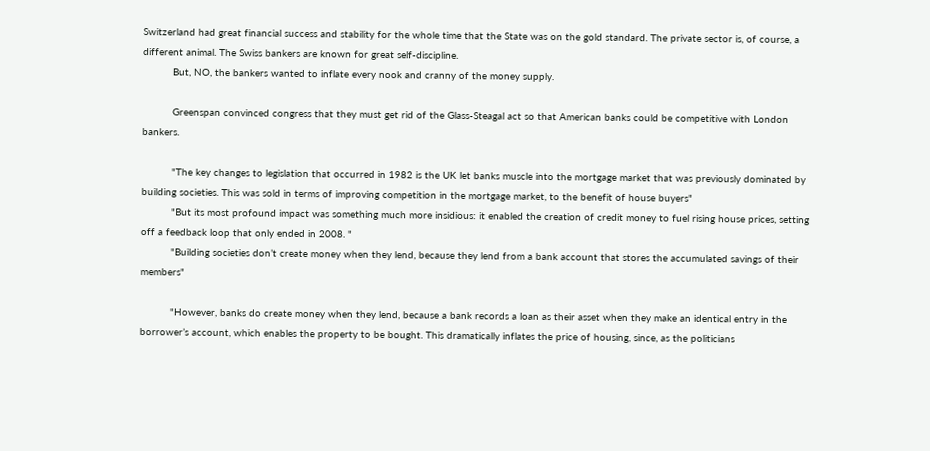Switzerland had great financial success and stability for the whole time that the State was on the gold standard. The private sector is, of course, a different animal. The Swiss bankers are known for great self-discipline.
          But, NO, the bankers wanted to inflate every nook and cranny of the money supply.

          Greenspan convinced congress that they must get rid of the Glass-Steagal act so that American banks could be competitive with London bankers.

          "The key changes to legislation that occurred in 1982 is the UK let banks muscle into the mortgage market that was previously dominated by building societies. This was sold in terms of improving competition in the mortgage market, to the benefit of house buyers"
          "But its most profound impact was something much more insidious: it enabled the creation of credit money to fuel rising house prices, setting off a feedback loop that only ended in 2008. "
          "Building societies don’t create money when they lend, because they lend from a bank account that stores the accumulated savings of their members"

          "However, banks do create money when they lend, because a bank records a loan as their asset when they make an identical entry in the borrower’s account, which enables the property to be bought. This dramatically inflates the price of housing, since, as the politicians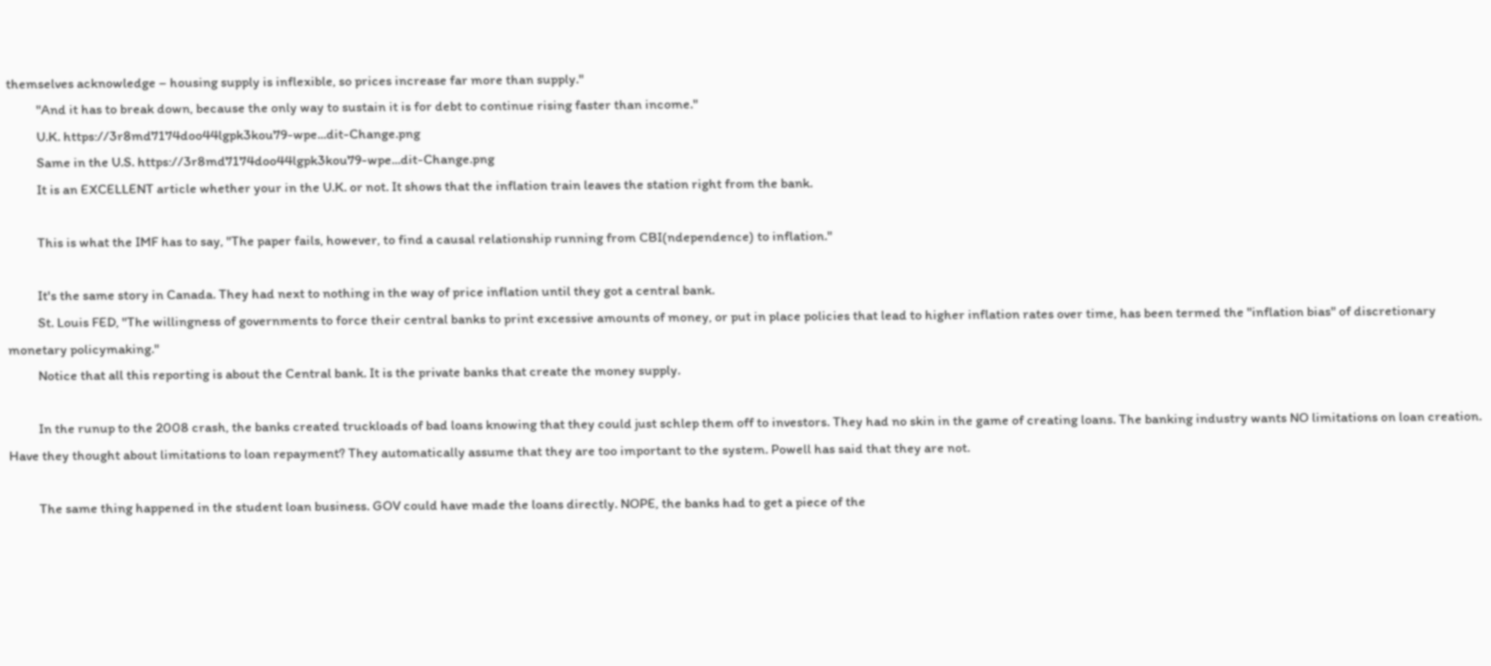themselves acknowledge – housing supply is inflexible, so prices increase far more than supply."
          "And it has to break down, because the only way to sustain it is for debt to continue rising faster than income."
          U.K. https://3r8md7174doo44lgpk3kou79-wpe...dit-Change.png
          Same in the U.S. https://3r8md7174doo44lgpk3kou79-wpe...dit-Change.png
          It is an EXCELLENT article whether your in the U.K. or not. It shows that the inflation train leaves the station right from the bank.

          This is what the IMF has to say, "The paper fails, however, to find a causal relationship running from CBI(ndependence) to inflation."

          It's the same story in Canada. They had next to nothing in the way of price inflation until they got a central bank.
          St. Louis FED, "The willingness of governments to force their central banks to print excessive amounts of money, or put in place policies that lead to higher inflation rates over time, has been termed the "inflation bias" of discretionary monetary policymaking."
          Notice that all this reporting is about the Central bank. It is the private banks that create the money supply.

          In the runup to the 2008 crash, the banks created truckloads of bad loans knowing that they could just schlep them off to investors. They had no skin in the game of creating loans. The banking industry wants NO limitations on loan creation. Have they thought about limitations to loan repayment? They automatically assume that they are too important to the system. Powell has said that they are not.

          The same thing happened in the student loan business. GOV could have made the loans directly. NOPE, the banks had to get a piece of the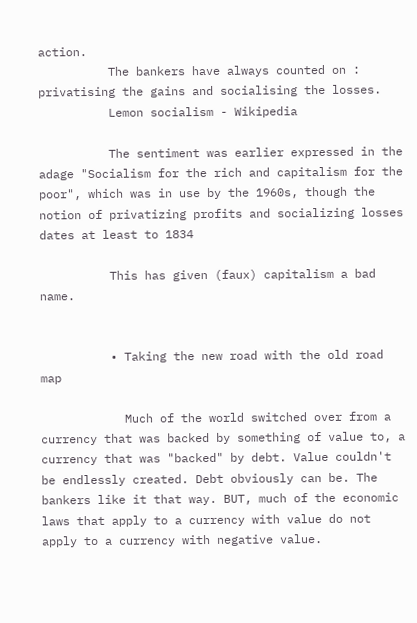action.
          The bankers have always counted on : privatising the gains and socialising the losses.
          Lemon socialism - Wikipedia

          The sentiment was earlier expressed in the adage "Socialism for the rich and capitalism for the poor", which was in use by the 1960s, though the notion of privatizing profits and socializing losses dates at least to 1834

          This has given (faux) capitalism a bad name.


          • Taking the new road with the old road map

            Much of the world switched over from a currency that was backed by something of value to, a currency that was "backed" by debt. Value couldn't be endlessly created. Debt obviously can be. The bankers like it that way. BUT, much of the economic laws that apply to a currency with value do not apply to a currency with negative value.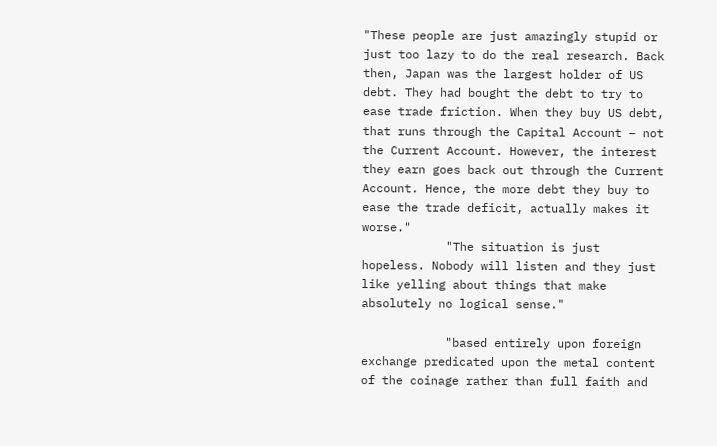"These people are just amazingly stupid or just too lazy to do the real research. Back then, Japan was the largest holder of US debt. They had bought the debt to try to ease trade friction. When they buy US debt, that runs through the Capital Account – not the Current Account. However, the interest they earn goes back out through the Current Account. Hence, the more debt they buy to ease the trade deficit, actually makes it worse."
            "The situation is just hopeless. Nobody will listen and they just like yelling about things that make absolutely no logical sense."

            "based entirely upon foreign exchange predicated upon the metal content of the coinage rather than full faith and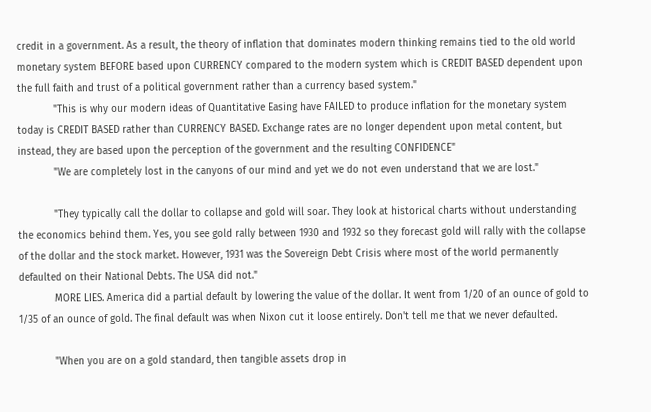credit in a government. As a result, the theory of inflation that dominates modern thinking remains tied to the old world monetary system BEFORE based upon CURRENCY compared to the modern system which is CREDIT BASED dependent upon the full faith and trust of a political government rather than a currency based system."
            "This is why our modern ideas of Quantitative Easing have FAILED to produce inflation for the monetary system today is CREDIT BASED rather than CURRENCY BASED. Exchange rates are no longer dependent upon metal content, but instead, they are based upon the perception of the government and the resulting CONFIDENCE"
            "We are completely lost in the canyons of our mind and yet we do not even understand that we are lost."

            "They typically call the dollar to collapse and gold will soar. They look at historical charts without understanding the economics behind them. Yes, you see gold rally between 1930 and 1932 so they forecast gold will rally with the collapse of the dollar and the stock market. However, 1931 was the Sovereign Debt Crisis where most of the world permanently defaulted on their National Debts. The USA did not."
            MORE LIES. America did a partial default by lowering the value of the dollar. It went from 1/20 of an ounce of gold to 1/35 of an ounce of gold. The final default was when Nixon cut it loose entirely. Don't tell me that we never defaulted.

            "When you are on a gold standard, then tangible assets drop in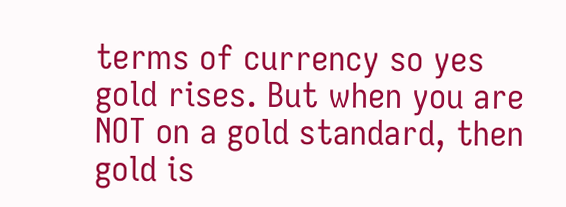terms of currency so yes gold rises. But when you are NOT on a gold standard, then gold is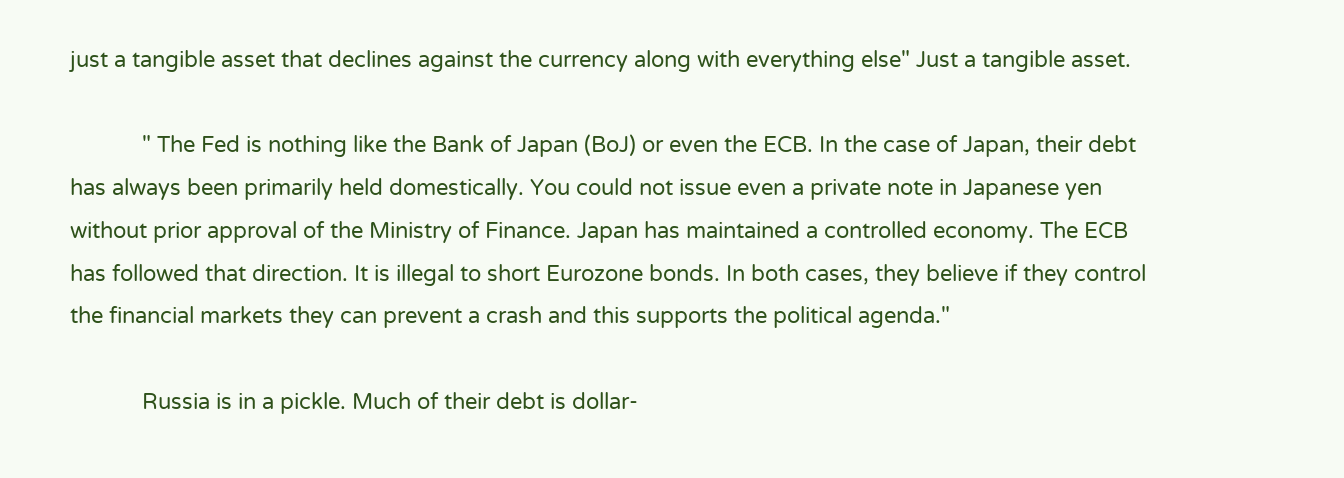just a tangible asset that declines against the currency along with everything else" Just a tangible asset.

            " The Fed is nothing like the Bank of Japan (BoJ) or even the ECB. In the case of Japan, their debt has always been primarily held domestically. You could not issue even a private note in Japanese yen without prior approval of the Ministry of Finance. Japan has maintained a controlled economy. The ECB has followed that direction. It is illegal to short Eurozone bonds. In both cases, they believe if they control the financial markets they can prevent a crash and this supports the political agenda."

            Russia is in a pickle. Much of their debt is dollar-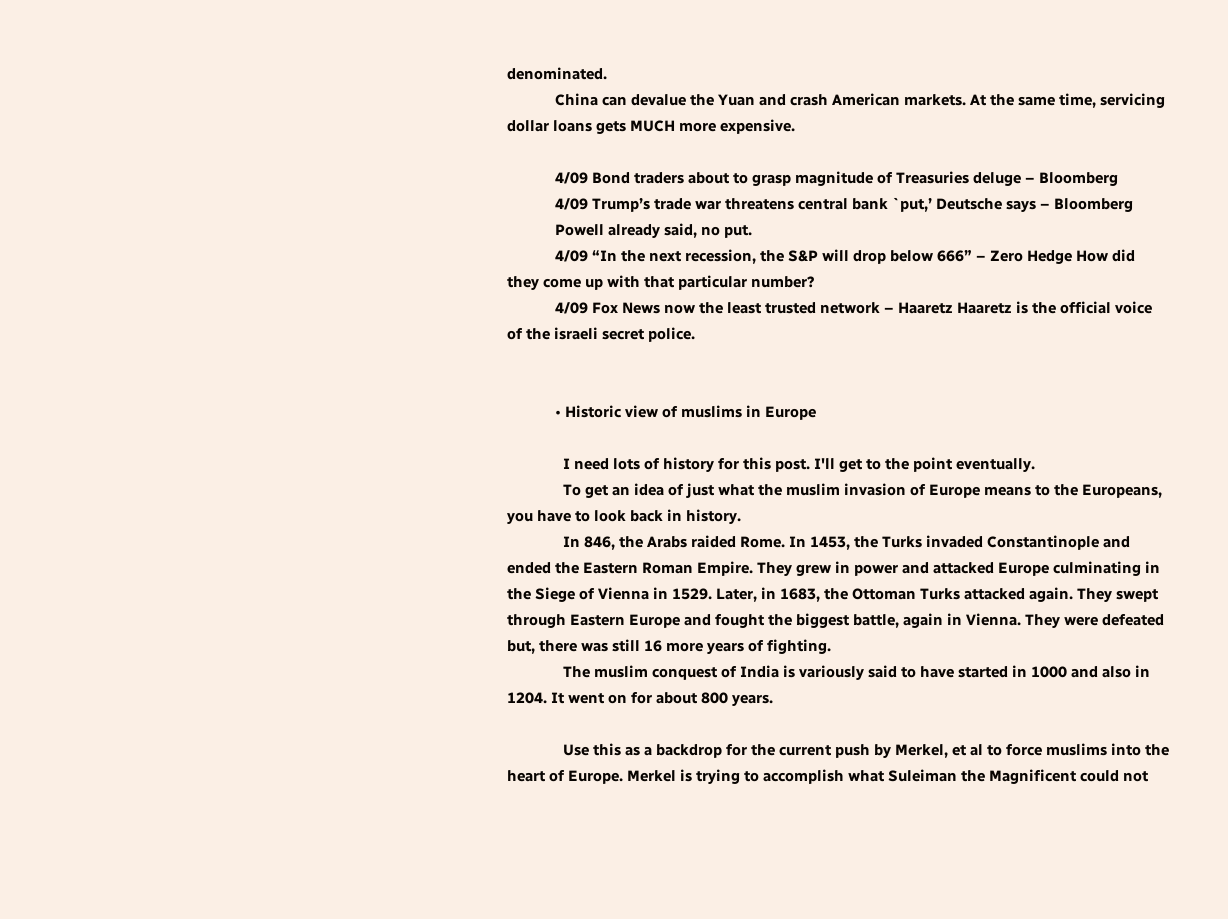denominated.
            China can devalue the Yuan and crash American markets. At the same time, servicing dollar loans gets MUCH more expensive.

            4/09 Bond traders about to grasp magnitude of Treasuries deluge – Bloomberg
            4/09 Trump’s trade war threatens central bank `put,’ Deutsche says – Bloomberg
            Powell already said, no put.
            4/09 “In the next recession, the S&P will drop below 666” – Zero Hedge How did they come up with that particular number?
            4/09 Fox News now the least trusted network – Haaretz Haaretz is the official voice of the israeli secret police.


            • Historic view of muslims in Europe

              I need lots of history for this post. I'll get to the point eventually.
              To get an idea of just what the muslim invasion of Europe means to the Europeans, you have to look back in history.
              In 846, the Arabs raided Rome. In 1453, the Turks invaded Constantinople and ended the Eastern Roman Empire. They grew in power and attacked Europe culminating in the Siege of Vienna in 1529. Later, in 1683, the Ottoman Turks attacked again. They swept through Eastern Europe and fought the biggest battle, again in Vienna. They were defeated but, there was still 16 more years of fighting.
              The muslim conquest of India is variously said to have started in 1000 and also in 1204. It went on for about 800 years.

              Use this as a backdrop for the current push by Merkel, et al to force muslims into the heart of Europe. Merkel is trying to accomplish what Suleiman the Magnificent could not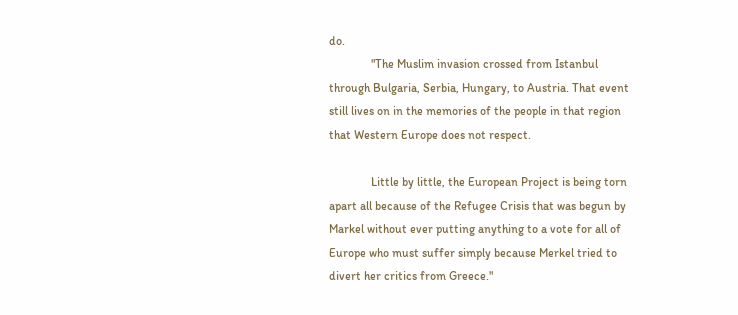do.
              "The Muslim invasion crossed from Istanbul through Bulgaria, Serbia, Hungary, to Austria. That event still lives on in the memories of the people in that region that Western Europe does not respect.

              Little by little, the European Project is being torn apart all because of the Refugee Crisis that was begun by Markel without ever putting anything to a vote for all of Europe who must suffer simply because Merkel tried to divert her critics from Greece."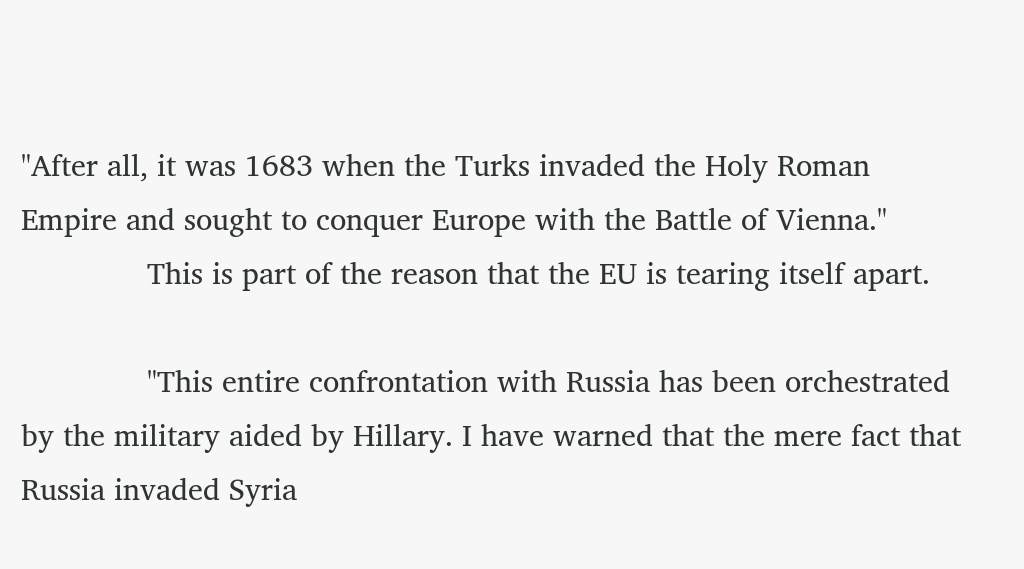"After all, it was 1683 when the Turks invaded the Holy Roman Empire and sought to conquer Europe with the Battle of Vienna."
              This is part of the reason that the EU is tearing itself apart.

              "This entire confrontation with Russia has been orchestrated by the military aided by Hillary. I have warned that the mere fact that Russia invaded Syria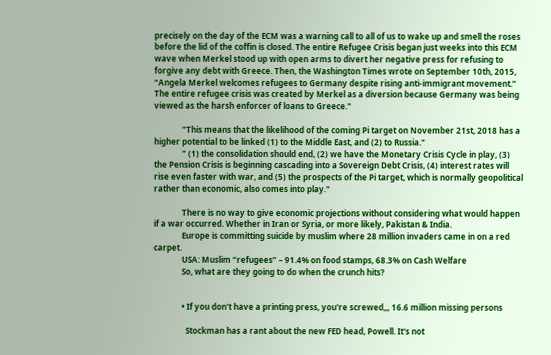precisely on the day of the ECM was a warning call to all of us to wake up and smell the roses before the lid of the coffin is closed. The entire Refugee Crisis began just weeks into this ECM wave when Merkel stood up with open arms to divert her negative press for refusing to forgive any debt with Greece. Then, the Washington Times wrote on September 10th, 2015, “Angela Merkel welcomes refugees to Germany despite rising anti-immigrant movement.” The entire refugee crisis was created by Merkel as a diversion because Germany was being viewed as the harsh enforcer of loans to Greece."

              "This means that the likelihood of the coming Pi target on November 21st, 2018 has a higher potential to be linked (1) to the Middle East, and (2) to Russia."
              " (1) the consolidation should end, (2) we have the Monetary Crisis Cycle in play, (3) the Pension Crisis is beginning cascading into a Sovereign Debt Crisis, (4) interest rates will rise even faster with war, and (5) the prospects of the Pi target, which is normally geopolitical rather than economic, also comes into play."

              There is no way to give economic projections without considering what would happen if a war occurred. Whether in Iran or Syria, or more likely, Pakistan & India.
              Europe is committing suicide by muslim where 28 million invaders came in on a red carpet.
              USA: Muslim “refugees” – 91.4% on food stamps, 68.3% on Cash Welfare
              So, what are they going to do when the crunch hits?


              • If you don't have a printing press, you're screwed,,, 16.6 million missing persons

                Stockman has a rant about the new FED head, Powell. It's not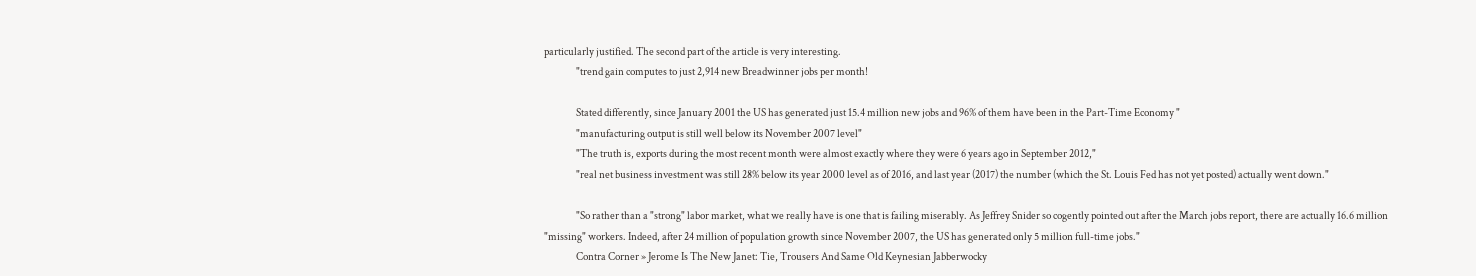particularly justified. The second part of the article is very interesting.
                "trend gain computes to just 2,914 new Breadwinner jobs per month!

                Stated differently, since January 2001 the US has generated just 15.4 million new jobs and 96% of them have been in the Part-Time Economy "
                "manufacturing output is still well below its November 2007 level"
                "The truth is, exports during the most recent month were almost exactly where they were 6 years ago in September 2012,"
                "real net business investment was still 28% below its year 2000 level as of 2016, and last year (2017) the number (which the St. Louis Fed has not yet posted) actually went down."

                "So rather than a "strong" labor market, what we really have is one that is failing miserably. As Jeffrey Snider so cogently pointed out after the March jobs report, there are actually 16.6 million "missing" workers. Indeed, after 24 million of population growth since November 2007, the US has generated only 5 million full-time jobs."
                Contra Corner » Jerome Is The New Janet: Tie, Trousers And Same Old Keynesian Jabberwocky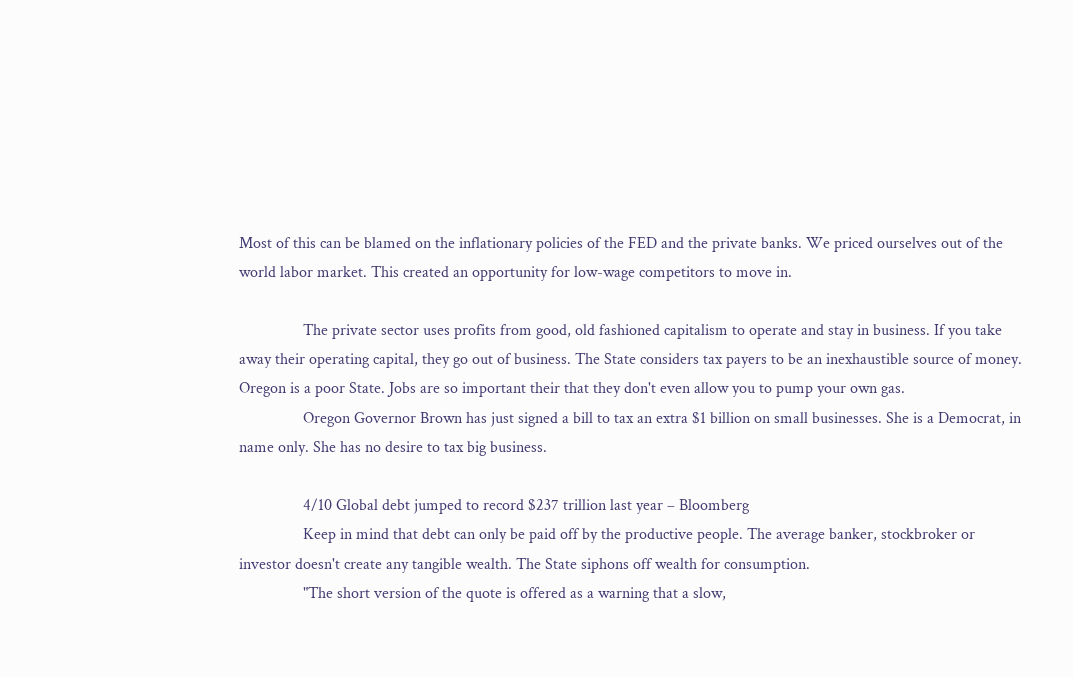Most of this can be blamed on the inflationary policies of the FED and the private banks. We priced ourselves out of the world labor market. This created an opportunity for low-wage competitors to move in.

                The private sector uses profits from good, old fashioned capitalism to operate and stay in business. If you take away their operating capital, they go out of business. The State considers tax payers to be an inexhaustible source of money. Oregon is a poor State. Jobs are so important their that they don't even allow you to pump your own gas.
                Oregon Governor Brown has just signed a bill to tax an extra $1 billion on small businesses. She is a Democrat, in name only. She has no desire to tax big business.

                4/10 Global debt jumped to record $237 trillion last year – Bloomberg
                Keep in mind that debt can only be paid off by the productive people. The average banker, stockbroker or investor doesn't create any tangible wealth. The State siphons off wealth for consumption.
                "The short version of the quote is offered as a warning that a slow,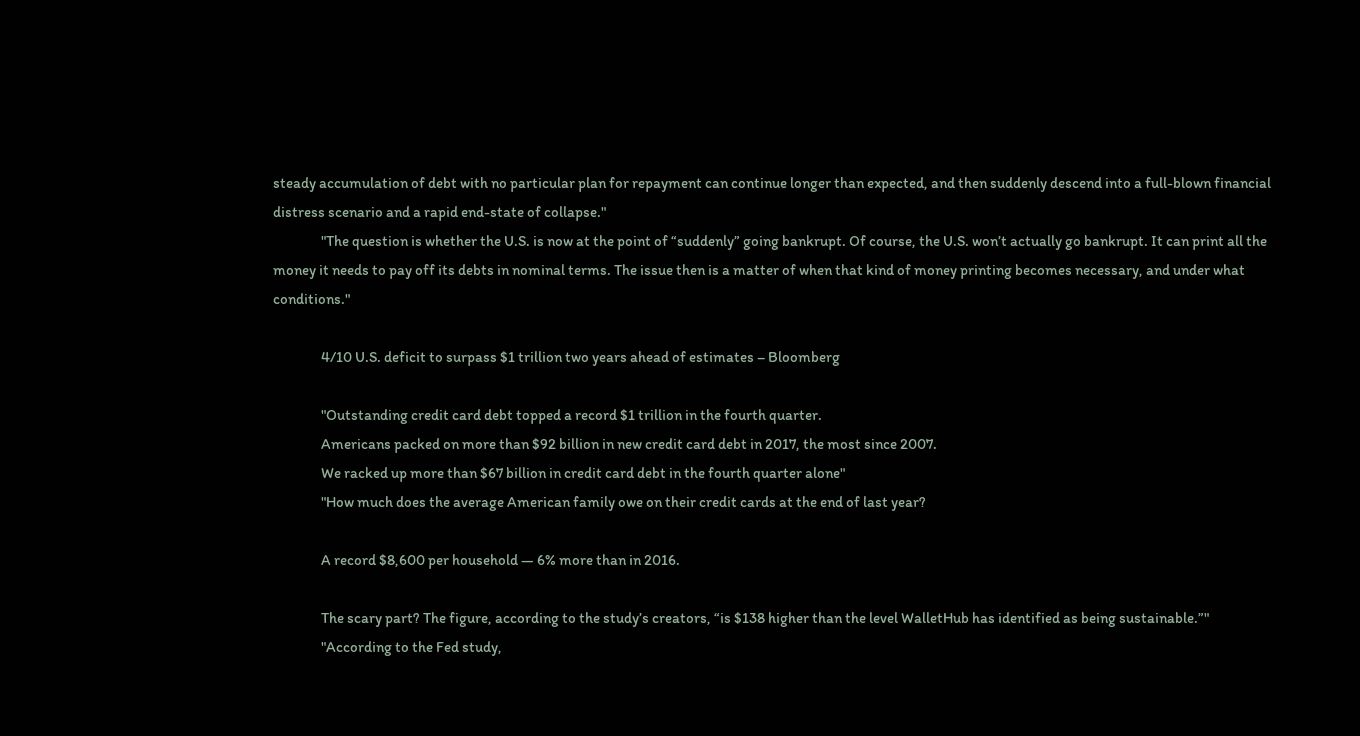steady accumulation of debt with no particular plan for repayment can continue longer than expected, and then suddenly descend into a full-blown financial distress scenario and a rapid end-state of collapse."
                "The question is whether the U.S. is now at the point of “suddenly” going bankrupt. Of course, the U.S. won’t actually go bankrupt. It can print all the money it needs to pay off its debts in nominal terms. The issue then is a matter of when that kind of money printing becomes necessary, and under what conditions."

                4/10 U.S. deficit to surpass $1 trillion two years ahead of estimates – Bloomberg

                "Outstanding credit card debt topped a record $1 trillion in the fourth quarter.
                Americans packed on more than $92 billion in new credit card debt in 2017, the most since 2007.
                We racked up more than $67 billion in credit card debt in the fourth quarter alone"
                "How much does the average American family owe on their credit cards at the end of last year?

                A record $8,600 per household — 6% more than in 2016.

                The scary part? The figure, according to the study’s creators, “is $138 higher than the level WalletHub has identified as being sustainable.”"
                "According to the Fed study,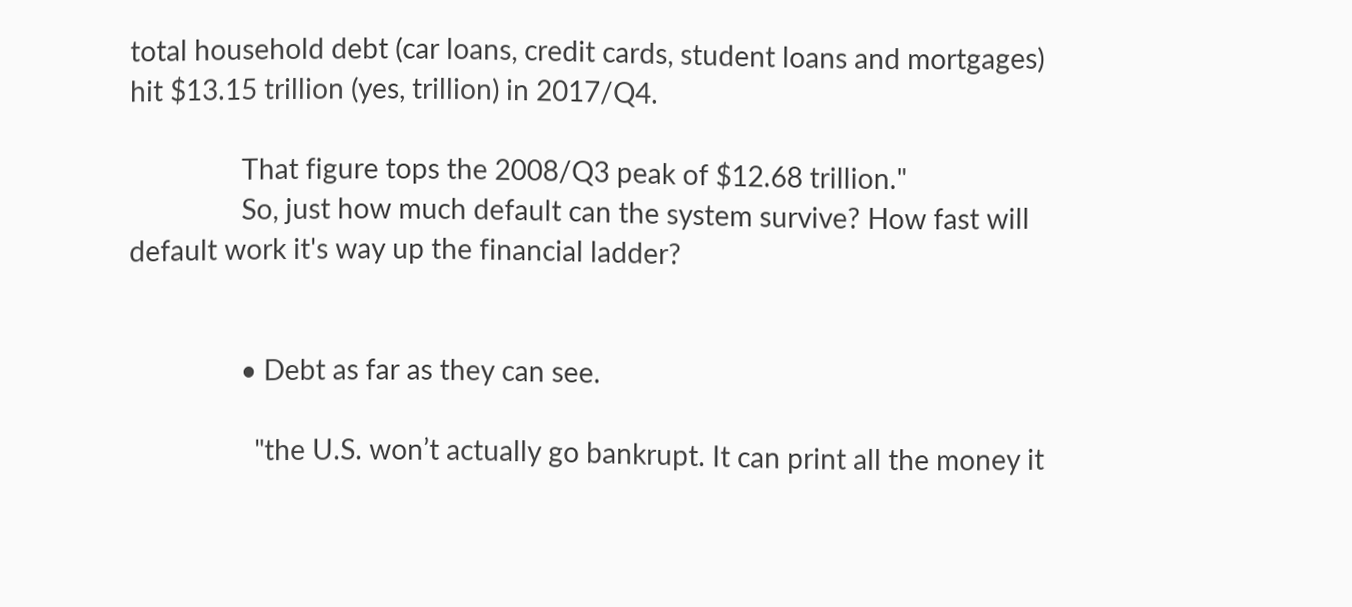total household debt (car loans, credit cards, student loans and mortgages) hit $13.15 trillion (yes, trillion) in 2017/Q4.

                That figure tops the 2008/Q3 peak of $12.68 trillion."
                So, just how much default can the system survive? How fast will default work it's way up the financial ladder?


                • Debt as far as they can see.

                  "the U.S. won’t actually go bankrupt. It can print all the money it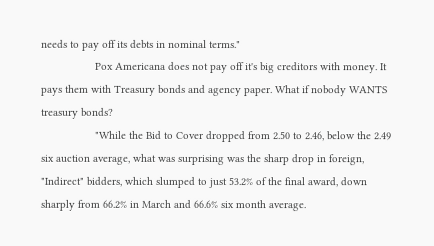needs to pay off its debts in nominal terms."
                  Pox Americana does not pay off it's big creditors with money. It pays them with Treasury bonds and agency paper. What if nobody WANTS treasury bonds?
                  "While the Bid to Cover dropped from 2.50 to 2.46, below the 2.49 six auction average, what was surprising was the sharp drop in foreign, "Indirect" bidders, which slumped to just 53.2% of the final award, down sharply from 66.2% in March and 66.6% six month average.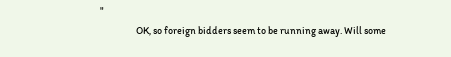"
                  OK, so foreign bidders seem to be running away. Will some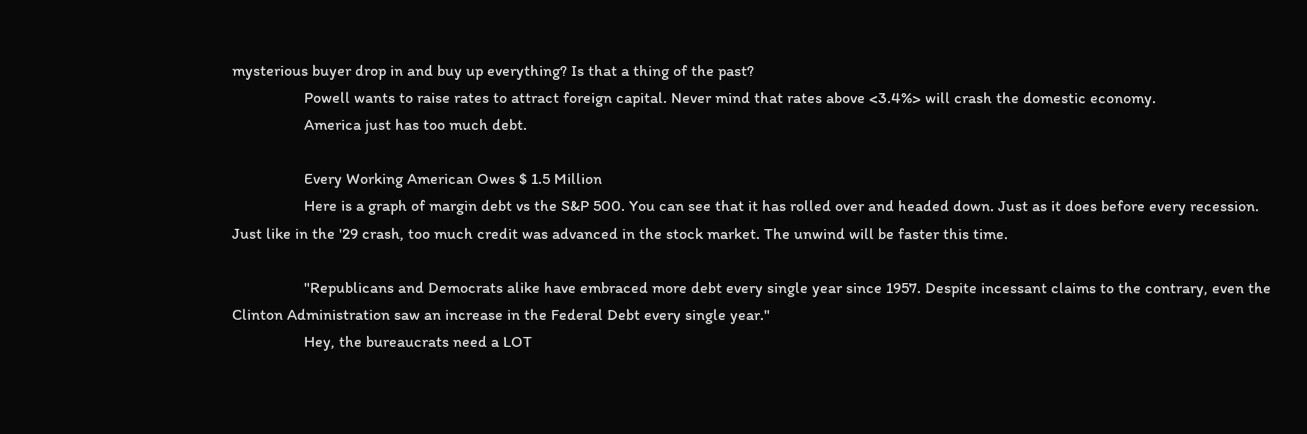mysterious buyer drop in and buy up everything? Is that a thing of the past?
                  Powell wants to raise rates to attract foreign capital. Never mind that rates above <3.4%> will crash the domestic economy.
                  America just has too much debt.

                  Every Working American Owes $ 1.5 Million
                  Here is a graph of margin debt vs the S&P 500. You can see that it has rolled over and headed down. Just as it does before every recession. Just like in the '29 crash, too much credit was advanced in the stock market. The unwind will be faster this time.

                  "Republicans and Democrats alike have embraced more debt every single year since 1957. Despite incessant claims to the contrary, even the Clinton Administration saw an increase in the Federal Debt every single year."
                  Hey, the bureaucrats need a LOT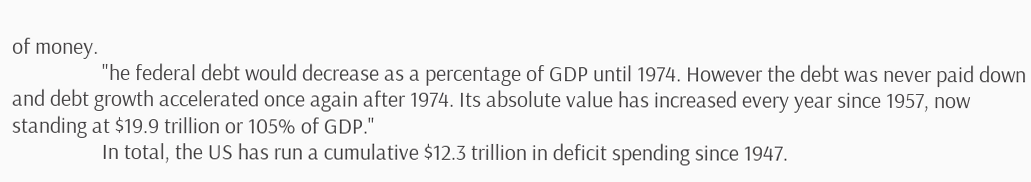of money.
                  "he federal debt would decrease as a percentage of GDP until 1974. However the debt was never paid down and debt growth accelerated once again after 1974. Its absolute value has increased every year since 1957, now standing at $19.9 trillion or 105% of GDP."
                  In total, the US has run a cumulative $12.3 trillion in deficit spending since 1947.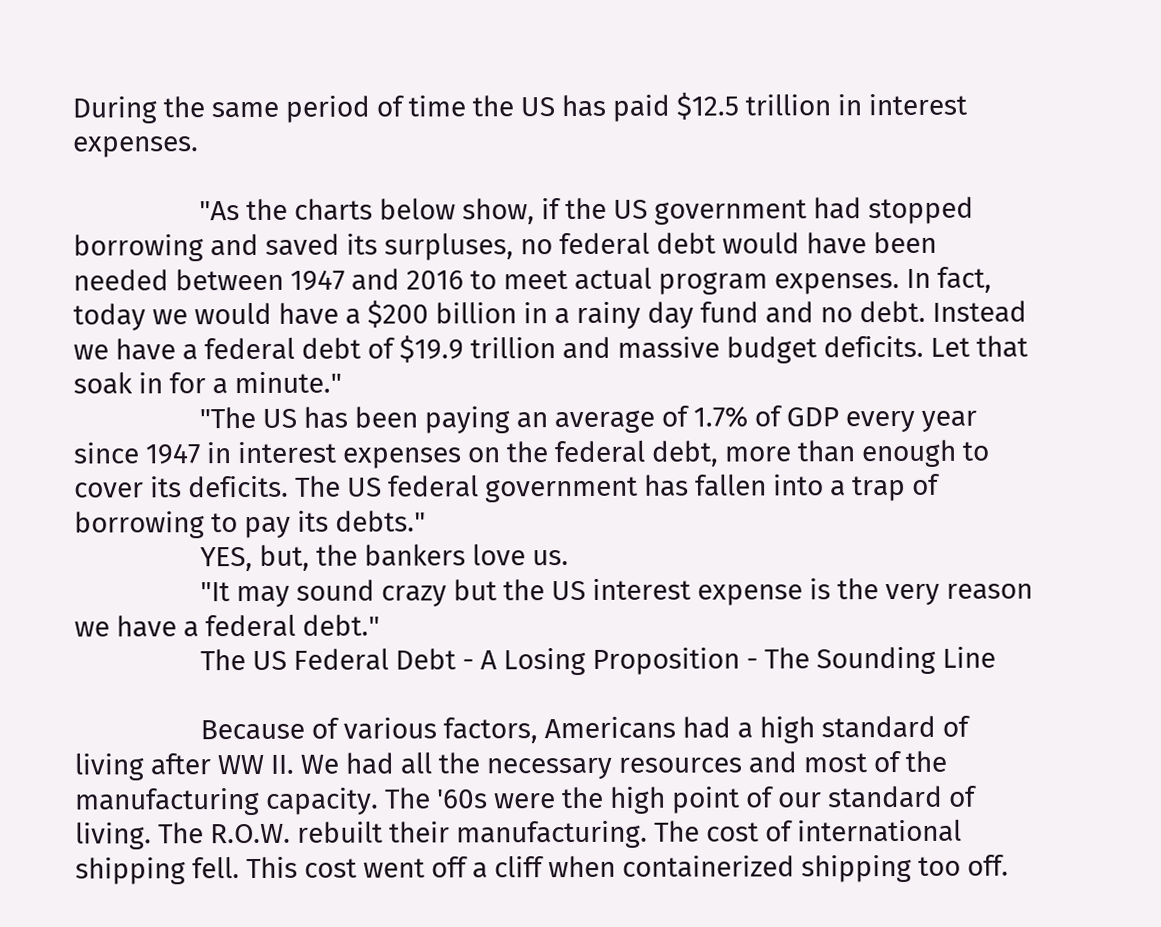During the same period of time the US has paid $12.5 trillion in interest expenses.

                  "As the charts below show, if the US government had stopped borrowing and saved its surpluses, no federal debt would have been needed between 1947 and 2016 to meet actual program expenses. In fact, today we would have a $200 billion in a rainy day fund and no debt. Instead we have a federal debt of $19.9 trillion and massive budget deficits. Let that soak in for a minute."
                  "The US has been paying an average of 1.7% of GDP every year since 1947 in interest expenses on the federal debt, more than enough to cover its deficits. The US federal government has fallen into a trap of borrowing to pay its debts."
                  YES, but, the bankers love us.
                  "It may sound crazy but the US interest expense is the very reason we have a federal debt."
                  The US Federal Debt - A Losing Proposition - The Sounding Line

                  Because of various factors, Americans had a high standard of living after WW II. We had all the necessary resources and most of the manufacturing capacity. The '60s were the high point of our standard of living. The R.O.W. rebuilt their manufacturing. The cost of international shipping fell. This cost went off a cliff when containerized shipping too off.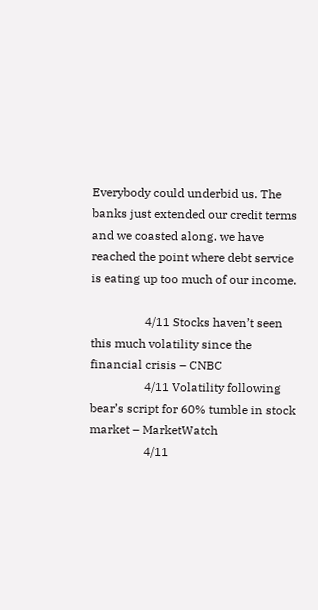Everybody could underbid us. The banks just extended our credit terms and we coasted along. we have reached the point where debt service is eating up too much of our income.

                  4/11 Stocks haven’t seen this much volatility since the financial crisis – CNBC
                  4/11 Volatility following bear’s script for 60% tumble in stock market – MarketWatch
                  4/11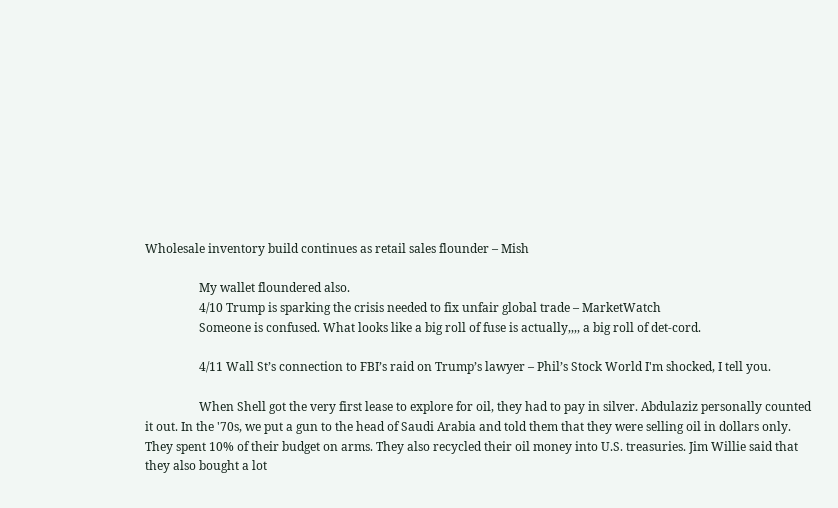Wholesale inventory build continues as retail sales flounder – Mish

                  My wallet floundered also.
                  4/10 Trump is sparking the crisis needed to fix unfair global trade – MarketWatch
                  Someone is confused. What looks like a big roll of fuse is actually,,,, a big roll of det-cord.

                  4/11 Wall St’s connection to FBI’s raid on Trump’s lawyer – Phil’s Stock World I'm shocked, I tell you.

                  When Shell got the very first lease to explore for oil, they had to pay in silver. Abdulaziz personally counted it out. In the '70s, we put a gun to the head of Saudi Arabia and told them that they were selling oil in dollars only. They spent 10% of their budget on arms. They also recycled their oil money into U.S. treasuries. Jim Willie said that they also bought a lot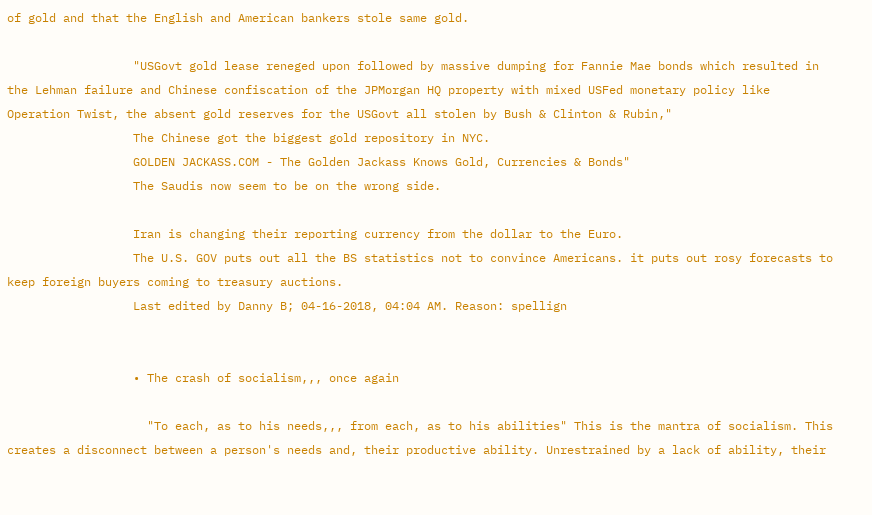of gold and that the English and American bankers stole same gold.

                  "USGovt gold lease reneged upon followed by massive dumping for Fannie Mae bonds which resulted in the Lehman failure and Chinese confiscation of the JPMorgan HQ property with mixed USFed monetary policy like Operation Twist, the absent gold reserves for the USGovt all stolen by Bush & Clinton & Rubin,"
                  The Chinese got the biggest gold repository in NYC.
                  GOLDEN JACKASS.COM - The Golden Jackass Knows Gold, Currencies & Bonds"
                  The Saudis now seem to be on the wrong side.

                  Iran is changing their reporting currency from the dollar to the Euro.
                  The U.S. GOV puts out all the BS statistics not to convince Americans. it puts out rosy forecasts to keep foreign buyers coming to treasury auctions.
                  Last edited by Danny B; 04-16-2018, 04:04 AM. Reason: spellign


                  • The crash of socialism,,, once again

                    "To each, as to his needs,,, from each, as to his abilities" This is the mantra of socialism. This creates a disconnect between a person's needs and, their productive ability. Unrestrained by a lack of ability, their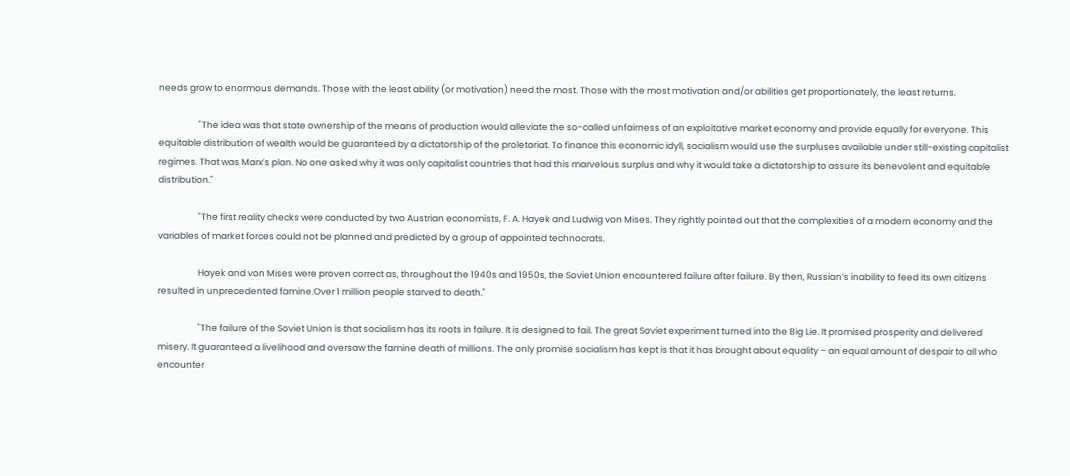needs grow to enormous demands. Those with the least ability (or motivation) need the most. Those with the most motivation and/or abilities get proportionately, the least returns.

                    "The idea was that state ownership of the means of production would alleviate the so-called unfairness of an exploitative market economy and provide equally for everyone. This equitable distribution of wealth would be guaranteed by a dictatorship of the proletariat. To finance this economic idyll, socialism would use the surpluses available under still-existing capitalist regimes. That was Marx’s plan. No one asked why it was only capitalist countries that had this marvelous surplus and why it would take a dictatorship to assure its benevolent and equitable distribution."

                    "The first reality checks were conducted by two Austrian economists, F. A. Hayek and Ludwig von Mises. They rightly pointed out that the complexities of a modern economy and the variables of market forces could not be planned and predicted by a group of appointed technocrats.

                    Hayek and von Mises were proven correct as, throughout the 1940s and 1950s, the Soviet Union encountered failure after failure. By then, Russian’s inability to feed its own citizens resulted in unprecedented famine.Over 1 million people starved to death."

                    "The failure of the Soviet Union is that socialism has its roots in failure. It is designed to fail. The great Soviet experiment turned into the Big Lie. It promised prosperity and delivered misery. It guaranteed a livelihood and oversaw the famine death of millions. The only promise socialism has kept is that it has brought about equality – an equal amount of despair to all who encounter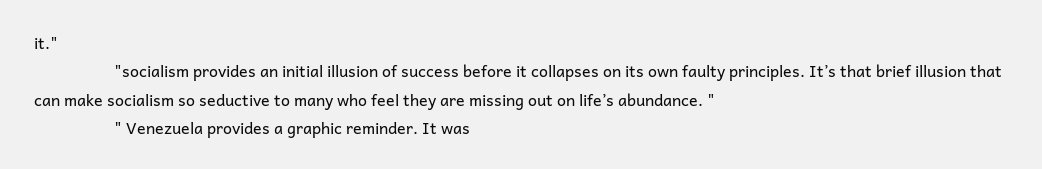it."
                    "socialism provides an initial illusion of success before it collapses on its own faulty principles. It’s that brief illusion that can make socialism so seductive to many who feel they are missing out on life’s abundance. "
                    " Venezuela provides a graphic reminder. It was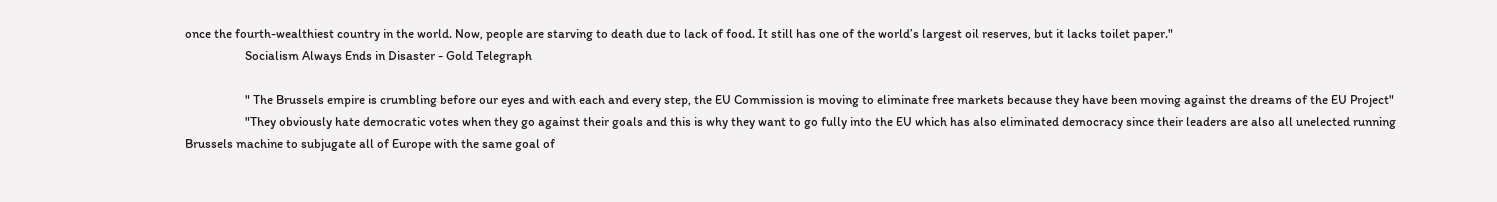once the fourth-wealthiest country in the world. Now, people are starving to death due to lack of food. It still has one of the world’s largest oil reserves, but it lacks toilet paper."
                    Socialism Always Ends in Disaster - Gold Telegraph

                    " The Brussels empire is crumbling before our eyes and with each and every step, the EU Commission is moving to eliminate free markets because they have been moving against the dreams of the EU Project"
                    "They obviously hate democratic votes when they go against their goals and this is why they want to go fully into the EU which has also eliminated democracy since their leaders are also all unelected running Brussels machine to subjugate all of Europe with the same goal of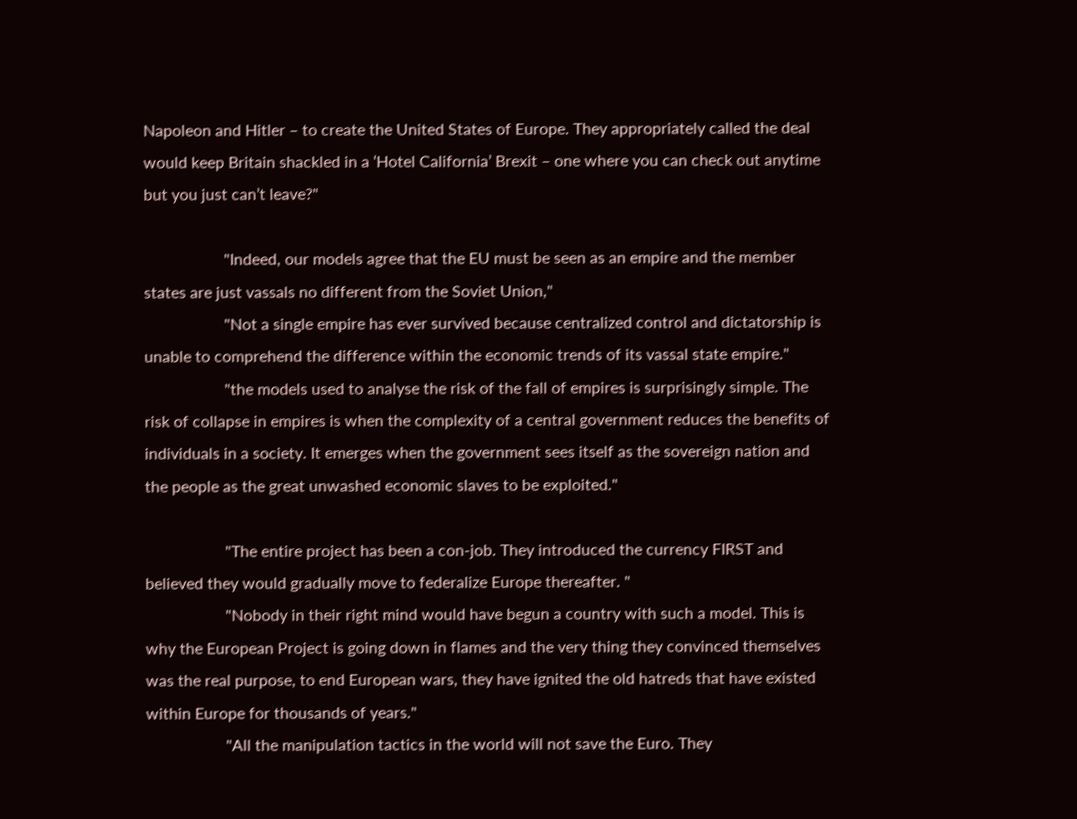Napoleon and Hitler – to create the United States of Europe. They appropriately called the deal would keep Britain shackled in a ‘Hotel California’ Brexit – one where you can check out anytime but you just can’t leave?"

                    "Indeed, our models agree that the EU must be seen as an empire and the member states are just vassals no different from the Soviet Union,"
                    "Not a single empire has ever survived because centralized control and dictatorship is unable to comprehend the difference within the economic trends of its vassal state empire."
                    "the models used to analyse the risk of the fall of empires is surprisingly simple. The risk of collapse in empires is when the complexity of a central government reduces the benefits of individuals in a society. It emerges when the government sees itself as the sovereign nation and the people as the great unwashed economic slaves to be exploited."

                    "The entire project has been a con-job. They introduced the currency FIRST and believed they would gradually move to federalize Europe thereafter. "
                    "Nobody in their right mind would have begun a country with such a model. This is why the European Project is going down in flames and the very thing they convinced themselves was the real purpose, to end European wars, they have ignited the old hatreds that have existed within Europe for thousands of years."
                    "All the manipulation tactics in the world will not save the Euro. They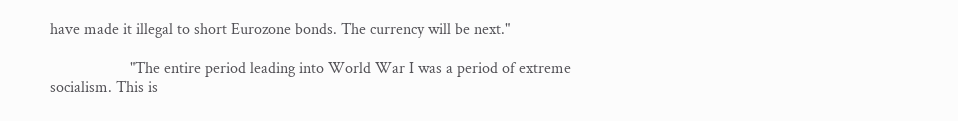have made it illegal to short Eurozone bonds. The currency will be next."

                    "The entire period leading into World War I was a period of extreme socialism. This is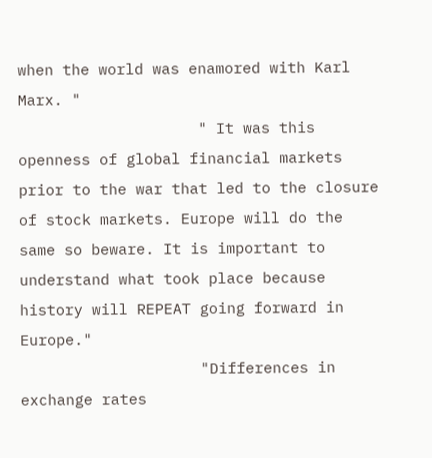when the world was enamored with Karl Marx. "
                    " It was this openness of global financial markets prior to the war that led to the closure of stock markets. Europe will do the same so beware. It is important to understand what took place because history will REPEAT going forward in Europe."
                    "Differences in exchange rates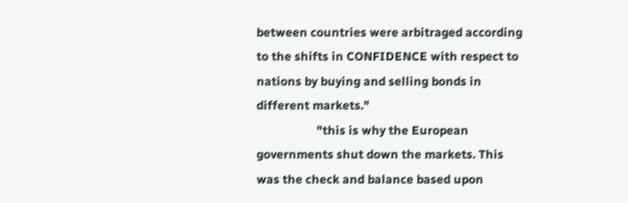between countries were arbitraged according to the shifts in CONFIDENCE with respect to nations by buying and selling bonds in different markets."
                    "this is why the European governments shut down the markets. This was the check and balance based upon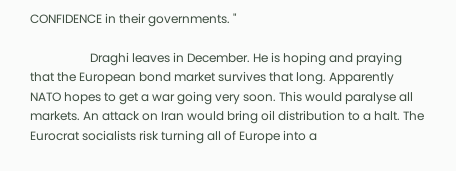CONFIDENCE in their governments. "

                    Draghi leaves in December. He is hoping and praying that the European bond market survives that long. Apparently NATO hopes to get a war going very soon. This would paralyse all markets. An attack on Iran would bring oil distribution to a halt. The Eurocrat socialists risk turning all of Europe into a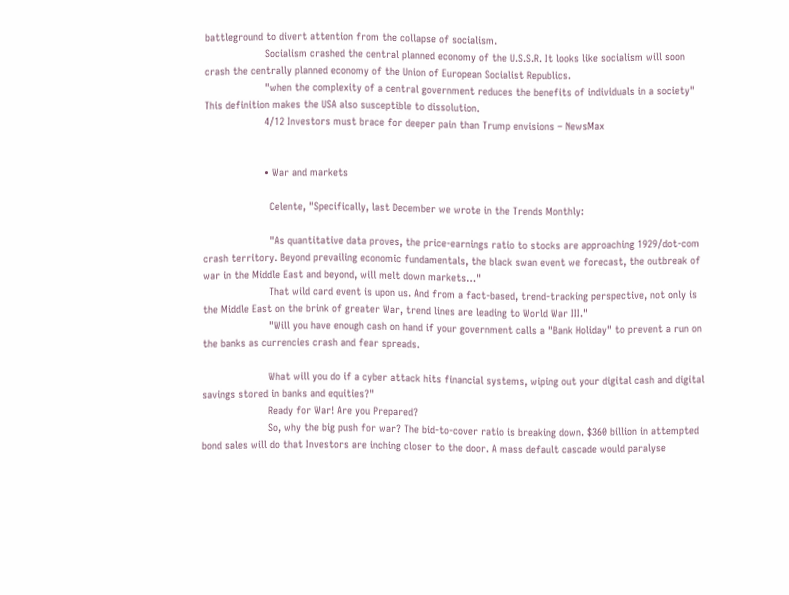battleground to divert attention from the collapse of socialism.
                    Socialism crashed the central planned economy of the U.S.S.R. It looks like socialism will soon crash the centrally planned economy of the Union of European Socialist Republics.
                    "when the complexity of a central government reduces the benefits of individuals in a society" This definition makes the USA also susceptible to dissolution.
                    4/12 Investors must brace for deeper pain than Trump envisions – NewsMax


                    • War and markets

                      Celente, "Specifically, last December we wrote in the Trends Monthly:

                      "As quantitative data proves, the price-earnings ratio to stocks are approaching 1929/dot-com crash territory. Beyond prevailing economic fundamentals, the black swan event we forecast, the outbreak of war in the Middle East and beyond, will melt down markets…"
                      That wild card event is upon us. And from a fact-based, trend-tracking perspective, not only is the Middle East on the brink of greater War, trend lines are leading to World War III."
                      "Will you have enough cash on hand if your government calls a "Bank Holiday" to prevent a run on the banks as currencies crash and fear spreads.

                      What will you do if a cyber attack hits financial systems, wiping out your digital cash and digital savings stored in banks and equities?"
                      Ready for War! Are you Prepared?
                      So, why the big push for war? The bid-to-cover ratio is breaking down. $360 billion in attempted bond sales will do that Investors are inching closer to the door. A mass default cascade would paralyse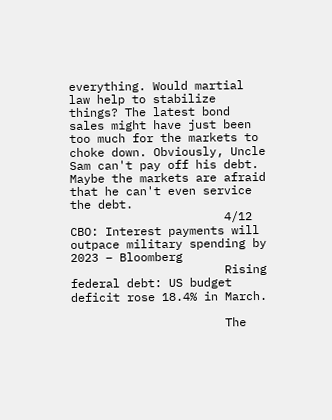everything. Would martial law help to stabilize things? The latest bond sales might have just been too much for the markets to choke down. Obviously, Uncle Sam can't pay off his debt. Maybe the markets are afraid that he can't even service the debt.
                      4/12 CBO: Interest payments will outpace military spending by 2023 – Bloomberg
                      Rising federal debt: US budget deficit rose 18.4% in March.

                      The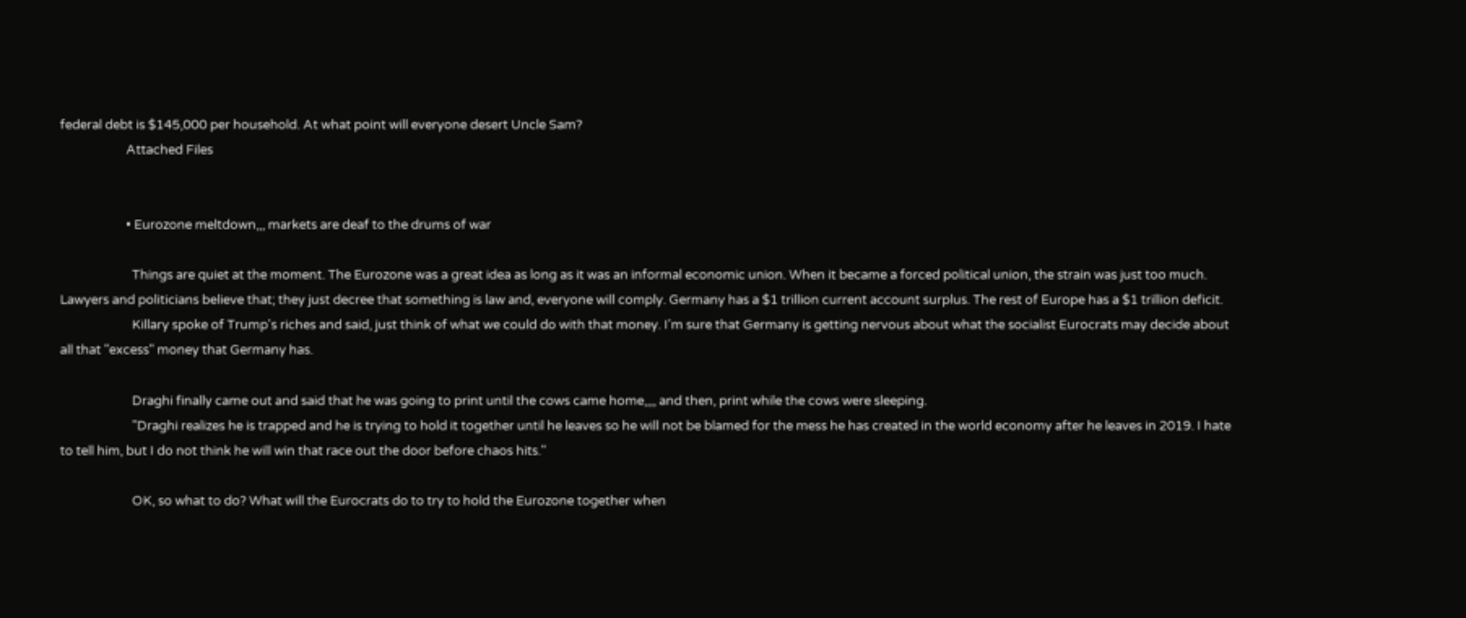federal debt is $145,000 per household. At what point will everyone desert Uncle Sam?
                      Attached Files


                      • Eurozone meltdown,,, markets are deaf to the drums of war

                        Things are quiet at the moment. The Eurozone was a great idea as long as it was an informal economic union. When it became a forced political union, the strain was just too much. Lawyers and politicians believe that; they just decree that something is law and, everyone will comply. Germany has a $1 trillion current account surplus. The rest of Europe has a $1 trillion deficit.
                        Killary spoke of Trump's riches and said, just think of what we could do with that money. I'm sure that Germany is getting nervous about what the socialist Eurocrats may decide about all that "excess" money that Germany has.

                        Draghi finally came out and said that he was going to print until the cows came home,,,, and then, print while the cows were sleeping.
                        "Draghi realizes he is trapped and he is trying to hold it together until he leaves so he will not be blamed for the mess he has created in the world economy after he leaves in 2019. I hate to tell him, but I do not think he will win that race out the door before chaos hits."

                        OK, so what to do? What will the Eurocrats do to try to hold the Eurozone together when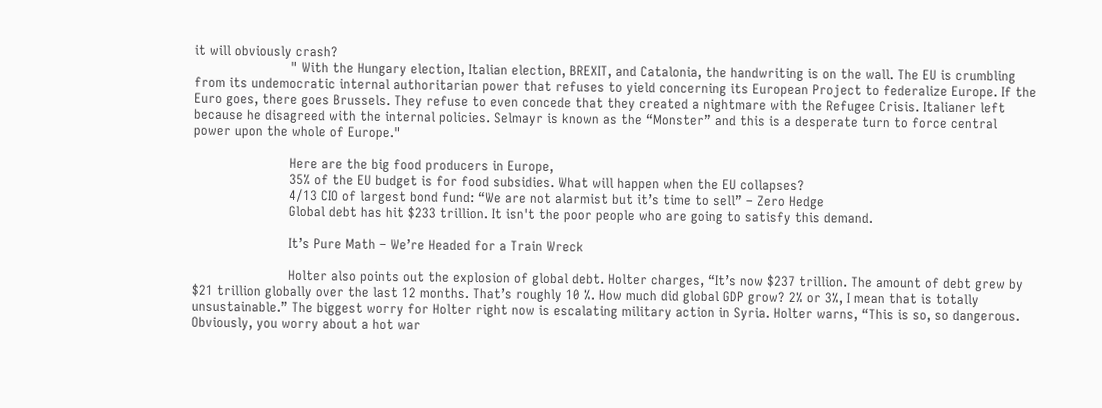it will obviously crash?
                        " With the Hungary election, Italian election, BREXIT, and Catalonia, the handwriting is on the wall. The EU is crumbling from its undemocratic internal authoritarian power that refuses to yield concerning its European Project to federalize Europe. If the Euro goes, there goes Brussels. They refuse to even concede that they created a nightmare with the Refugee Crisis. Italianer left because he disagreed with the internal policies. Selmayr is known as the “Monster” and this is a desperate turn to force central power upon the whole of Europe."

                        Here are the big food producers in Europe,
                        35% of the EU budget is for food subsidies. What will happen when the EU collapses?
                        4/13 CIO of largest bond fund: “We are not alarmist but it’s time to sell” – Zero Hedge
                        Global debt has hit $233 trillion. It isn't the poor people who are going to satisfy this demand.

                        It’s Pure Math – We’re Headed for a Train Wreck

                        Holter also points out the explosion of global debt. Holter charges, “It’s now $237 trillion. The amount of debt grew by $21 trillion globally over the last 12 months. That’s roughly 10 %. How much did global GDP grow? 2% or 3%, I mean that is totally unsustainable.” The biggest worry for Holter right now is escalating military action in Syria. Holter warns, “This is so, so dangerous. Obviously, you worry about a hot war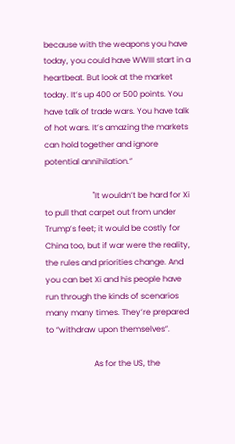because with the weapons you have today, you could have WWIII start in a heartbeat. But look at the market today. It’s up 400 or 500 points. You have talk of trade wars. You have talk of hot wars. It’s amazing the markets can hold together and ignore potential annihilation.”

                        "It wouldn’t be hard for Xi to pull that carpet out from under Trump’s feet; it would be costly for China too, but if war were the reality, the rules and priorities change. And you can bet Xi and his people have run through the kinds of scenarios many many times. They’re prepared to “withdraw upon themselves”.

                        As for the US, the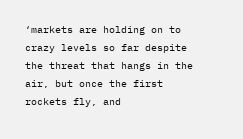‘markets are holding on to crazy levels so far despite the threat that hangs in the air, but once the first rockets fly, and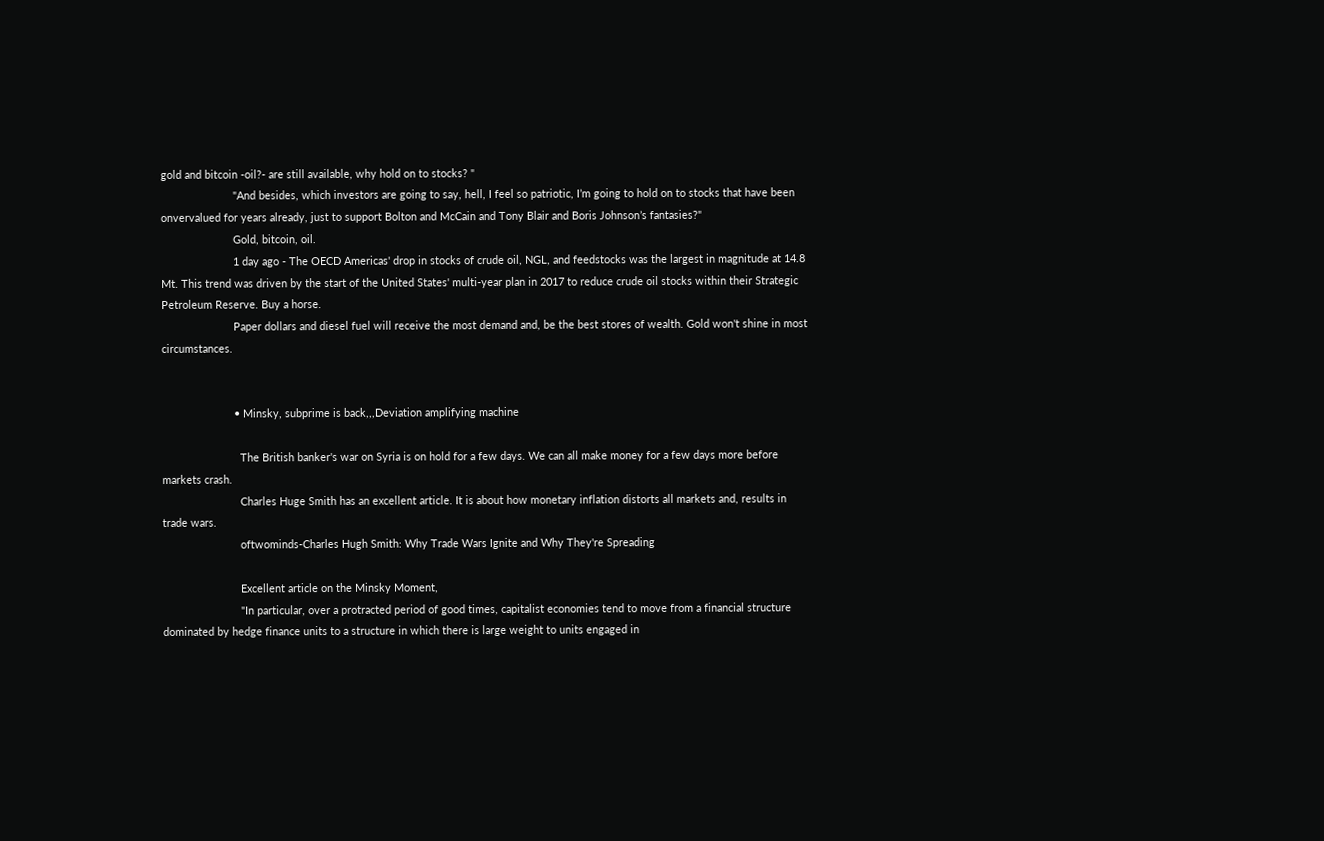gold and bitcoin -oil?- are still available, why hold on to stocks? "
                        "And besides, which investors are going to say, hell, I feel so patriotic, I’m going to hold on to stocks that have been onvervalued for years already, just to support Bolton and McCain and Tony Blair and Boris Johnson’s fantasies?"
                        Gold, bitcoin, oil.
                        1 day ago - The OECD Americas' drop in stocks of crude oil, NGL, and feedstocks was the largest in magnitude at 14.8 Mt. This trend was driven by the start of the United States' multi-year plan in 2017 to reduce crude oil stocks within their Strategic Petroleum Reserve. Buy a horse.
                        Paper dollars and diesel fuel will receive the most demand and, be the best stores of wealth. Gold won't shine in most circumstances.


                        • Minsky, subprime is back,,,Deviation amplifying machine

                          The British banker's war on Syria is on hold for a few days. We can all make money for a few days more before markets crash.
                          Charles Huge Smith has an excellent article. It is about how monetary inflation distorts all markets and, results in trade wars.
                          oftwominds-Charles Hugh Smith: Why Trade Wars Ignite and Why They're Spreading

                          Excellent article on the Minsky Moment,
                          "In particular, over a protracted period of good times, capitalist economies tend to move from a financial structure dominated by hedge finance units to a structure in which there is large weight to units engaged in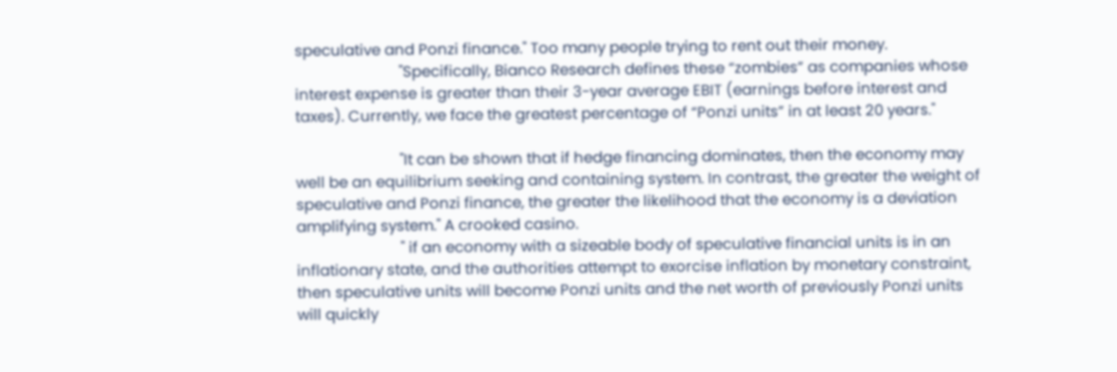speculative and Ponzi finance." Too many people trying to rent out their money.
                          "Specifically, Bianco Research defines these “zombies” as companies whose interest expense is greater than their 3-year average EBIT (earnings before interest and taxes). Currently, we face the greatest percentage of “Ponzi units” in at least 20 years."

                          "It can be shown that if hedge financing dominates, then the economy may well be an equilibrium seeking and containing system. In contrast, the greater the weight of speculative and Ponzi finance, the greater the likelihood that the economy is a deviation amplifying system." A crooked casino.
                          " if an economy with a sizeable body of speculative financial units is in an inflationary state, and the authorities attempt to exorcise inflation by monetary constraint, then speculative units will become Ponzi units and the net worth of previously Ponzi units will quickly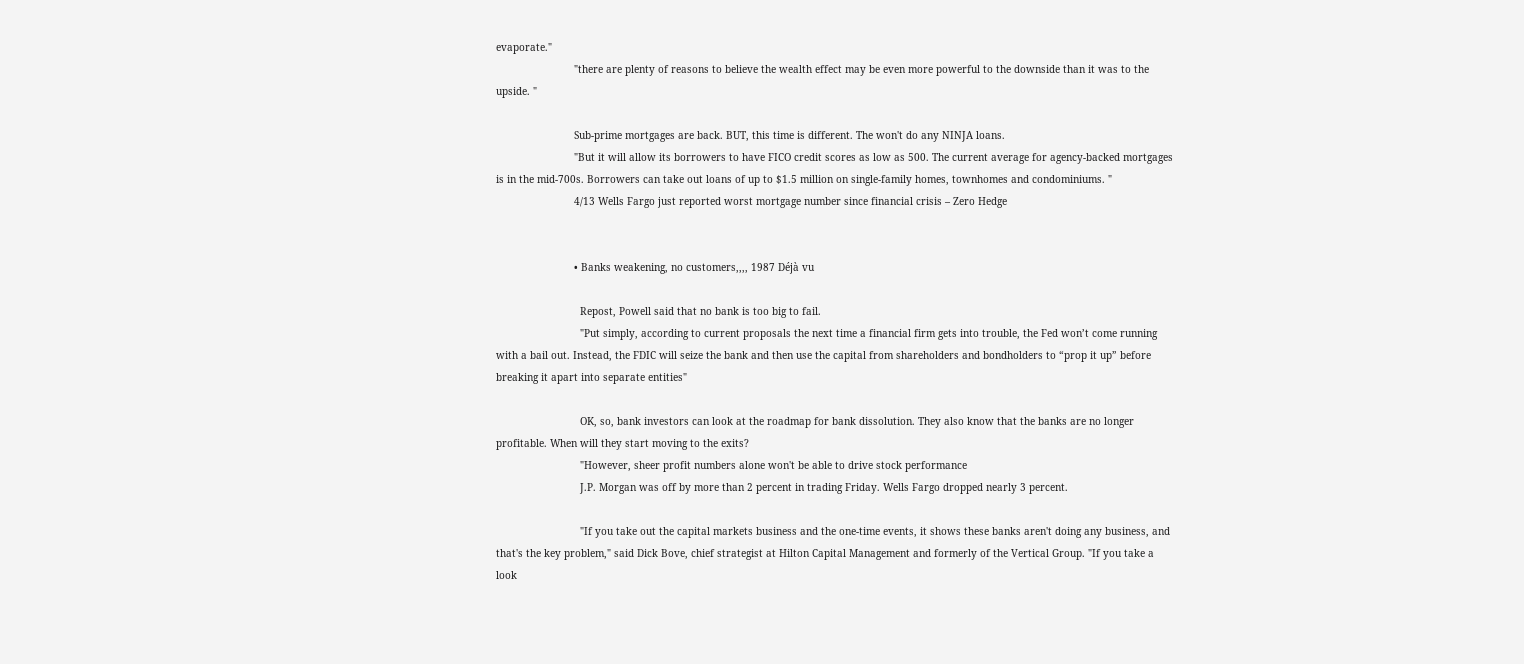evaporate."
                          "there are plenty of reasons to believe the wealth effect may be even more powerful to the downside than it was to the upside. "

                          Sub-prime mortgages are back. BUT, this time is different. The won't do any NINJA loans.
                          "But it will allow its borrowers to have FICO credit scores as low as 500. The current average for agency-backed mortgages is in the mid-700s. Borrowers can take out loans of up to $1.5 million on single-family homes, townhomes and condominiums. "
                          4/13 Wells Fargo just reported worst mortgage number since financial crisis – Zero Hedge


                          • Banks weakening, no customers,,,, 1987 Déjà vu

                            Repost, Powell said that no bank is too big to fail.
                            "Put simply, according to current proposals the next time a financial firm gets into trouble, the Fed won’t come running with a bail out. Instead, the FDIC will seize the bank and then use the capital from shareholders and bondholders to “prop it up” before breaking it apart into separate entities"

                            OK, so, bank investors can look at the roadmap for bank dissolution. They also know that the banks are no longer profitable. When will they start moving to the exits?
                            "However, sheer profit numbers alone won't be able to drive stock performance
                            J.P. Morgan was off by more than 2 percent in trading Friday. Wells Fargo dropped nearly 3 percent.

                            "If you take out the capital markets business and the one-time events, it shows these banks aren't doing any business, and that's the key problem," said Dick Bove, chief strategist at Hilton Capital Management and formerly of the Vertical Group. "If you take a look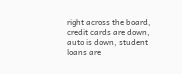right across the board, credit cards are down, auto is down, student loans are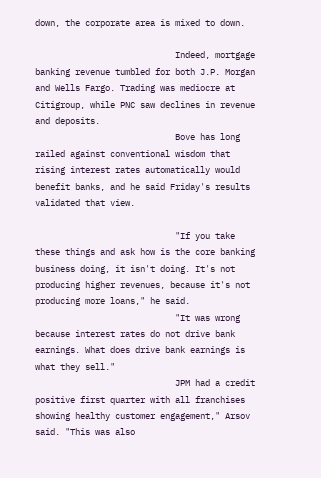down, the corporate area is mixed to down.

                            Indeed, mortgage banking revenue tumbled for both J.P. Morgan and Wells Fargo. Trading was mediocre at Citigroup, while PNC saw declines in revenue and deposits.
                            Bove has long railed against conventional wisdom that rising interest rates automatically would benefit banks, and he said Friday's results validated that view.

                            "If you take these things and ask how is the core banking business doing, it isn't doing. It's not producing higher revenues, because it's not producing more loans," he said.
                            "It was wrong because interest rates do not drive bank earnings. What does drive bank earnings is what they sell."
                            JPM had a credit positive first quarter with all franchises showing healthy customer engagement," Arsov said. "This was also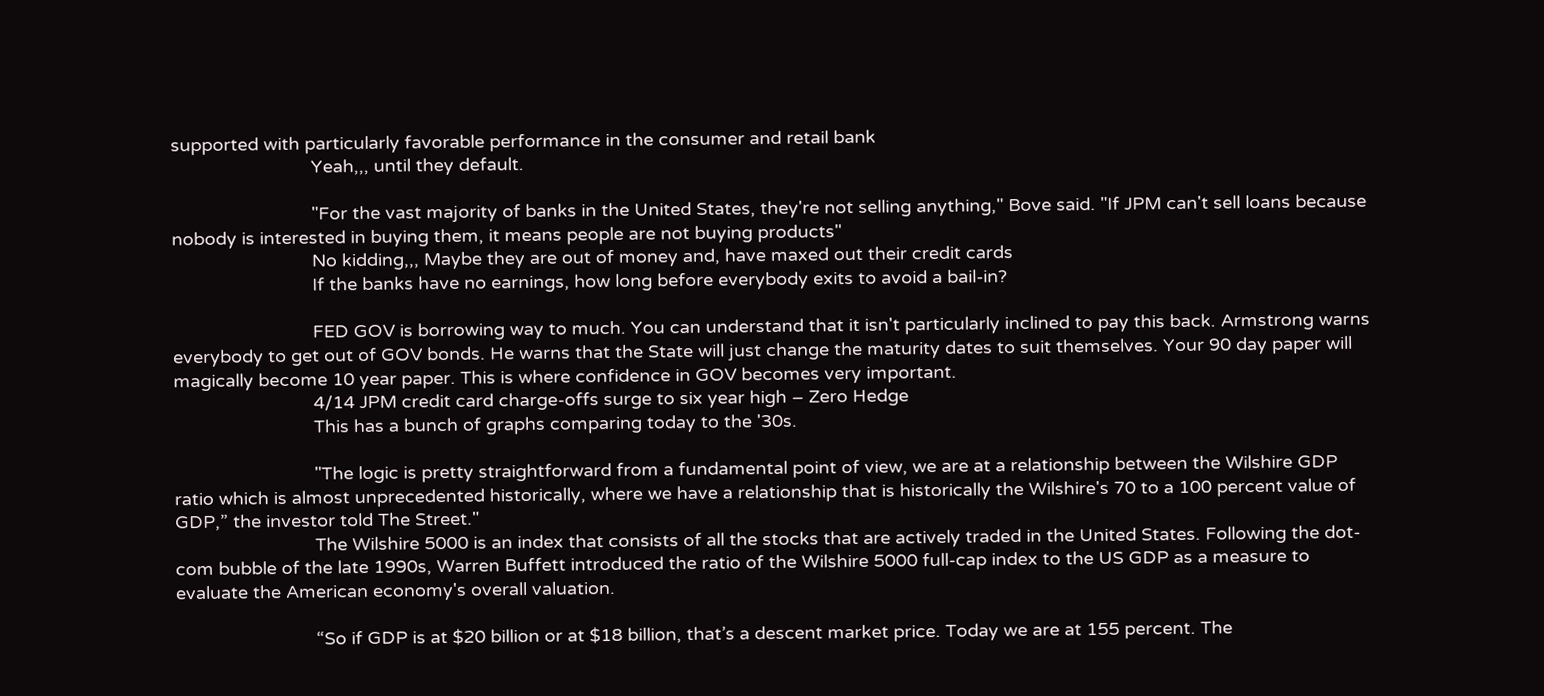supported with particularly favorable performance in the consumer and retail bank
                            Yeah,,, until they default.

                            "For the vast majority of banks in the United States, they're not selling anything," Bove said. "If JPM can't sell loans because nobody is interested in buying them, it means people are not buying products"
                            No kidding,,, Maybe they are out of money and, have maxed out their credit cards
                            If the banks have no earnings, how long before everybody exits to avoid a bail-in?

                            FED GOV is borrowing way to much. You can understand that it isn't particularly inclined to pay this back. Armstrong warns everybody to get out of GOV bonds. He warns that the State will just change the maturity dates to suit themselves. Your 90 day paper will magically become 10 year paper. This is where confidence in GOV becomes very important.
                            4/14 JPM credit card charge-offs surge to six year high – Zero Hedge
                            This has a bunch of graphs comparing today to the '30s.

                            "The logic is pretty straightforward from a fundamental point of view, we are at a relationship between the Wilshire GDP ratio which is almost unprecedented historically, where we have a relationship that is historically the Wilshire's 70 to a 100 percent value of GDP,” the investor told The Street."
                            The Wilshire 5000 is an index that consists of all the stocks that are actively traded in the United States. Following the dot-com bubble of the late 1990s, Warren Buffett introduced the ratio of the Wilshire 5000 full-cap index to the US GDP as a measure to evaluate the American economy's overall valuation.

                            “So if GDP is at $20 billion or at $18 billion, that’s a descent market price. Today we are at 155 percent. The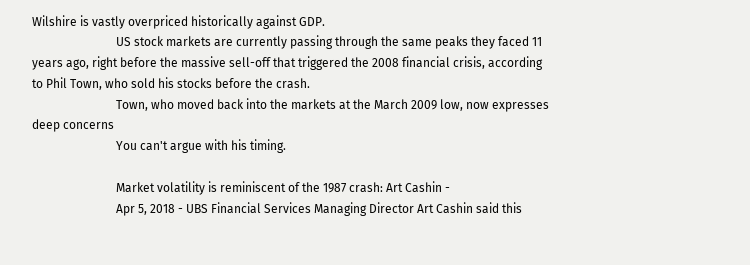Wilshire is vastly overpriced historically against GDP.
                            US stock markets are currently passing through the same peaks they faced 11 years ago, right before the massive sell-off that triggered the 2008 financial crisis, according to Phil Town, who sold his stocks before the crash.
                            Town, who moved back into the markets at the March 2009 low, now expresses deep concerns
                            You can't argue with his timing.

                            Market volatility is reminiscent of the 1987 crash: Art Cashin -
                            Apr 5, 2018 - UBS Financial Services Managing Director Art Cashin said this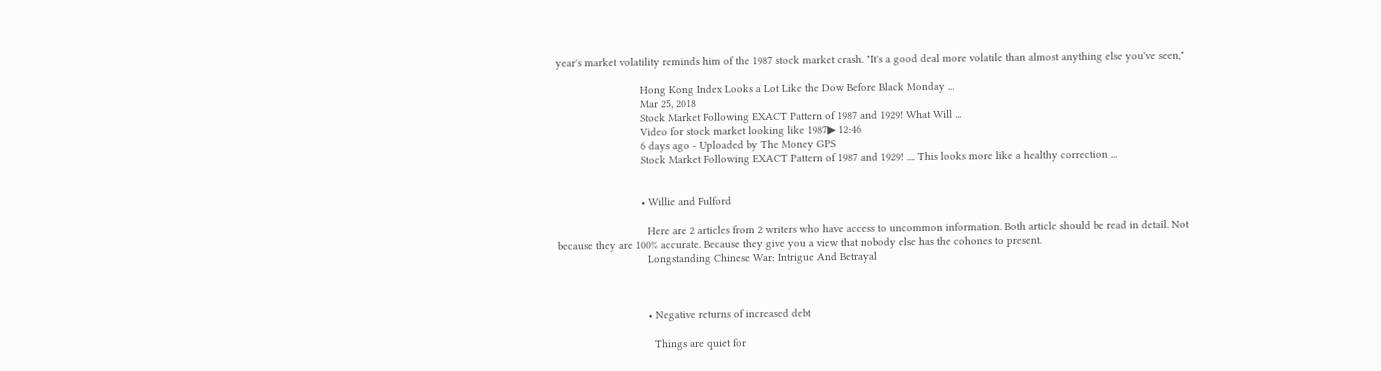year's market volatility reminds him of the 1987 stock market crash. "It's a good deal more volatile than almost anything else you've seen,"

                            Hong Kong Index Looks a Lot Like the Dow Before Black Monday ...
                            Mar 25, 2018
                            Stock Market Following EXACT Pattern of 1987 and 1929! What Will ...
                            Video for stock market looking like 1987▶ 12:46
                            6 days ago - Uploaded by The Money GPS
                            Stock Market Following EXACT Pattern of 1987 and 1929! .... This looks more like a healthy correction ...


                            • Willie and Fulford

                              Here are 2 articles from 2 writers who have access to uncommon information. Both article should be read in detail. Not because they are 100% accurate. Because they give you a view that nobody else has the cohones to present.
                              Longstanding Chinese War: Intrigue And Betrayal



                              • Negative returns of increased debt

                                Things are quiet for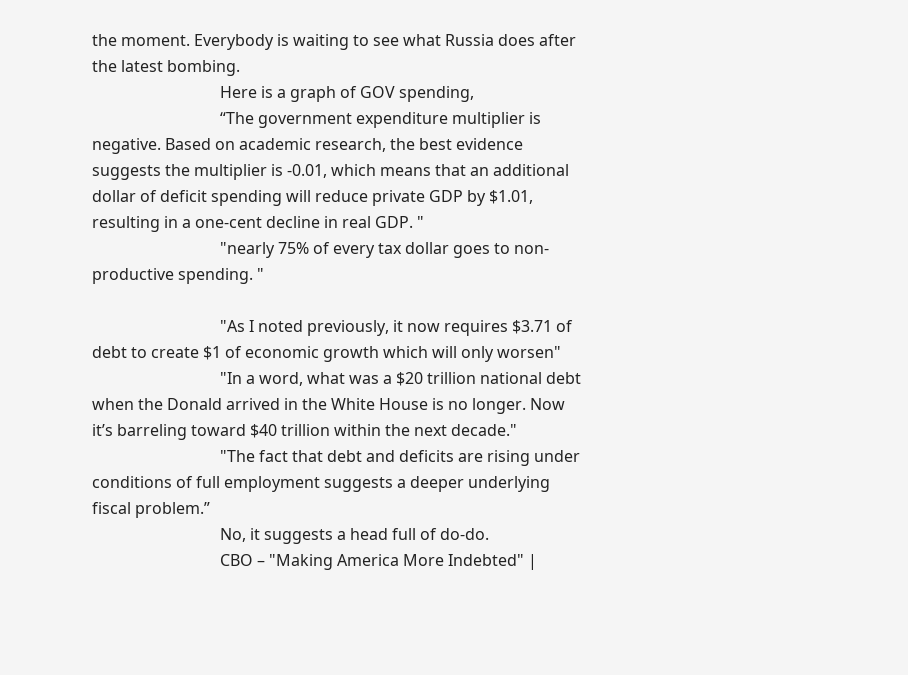the moment. Everybody is waiting to see what Russia does after the latest bombing.
                                Here is a graph of GOV spending,
                                “The government expenditure multiplier is negative. Based on academic research, the best evidence suggests the multiplier is -0.01, which means that an additional dollar of deficit spending will reduce private GDP by $1.01, resulting in a one-cent decline in real GDP. "
                                "nearly 75% of every tax dollar goes to non-productive spending. "

                                "As I noted previously, it now requires $3.71 of debt to create $1 of economic growth which will only worsen"
                                "In a word, what was a $20 trillion national debt when the Donald arrived in the White House is no longer. Now it’s barreling toward $40 trillion within the next decade."
                                "The fact that debt and deficits are rising under conditions of full employment suggests a deeper underlying fiscal problem.”
                                No, it suggests a head full of do-do.
                                CBO – "Making America More Indebted" |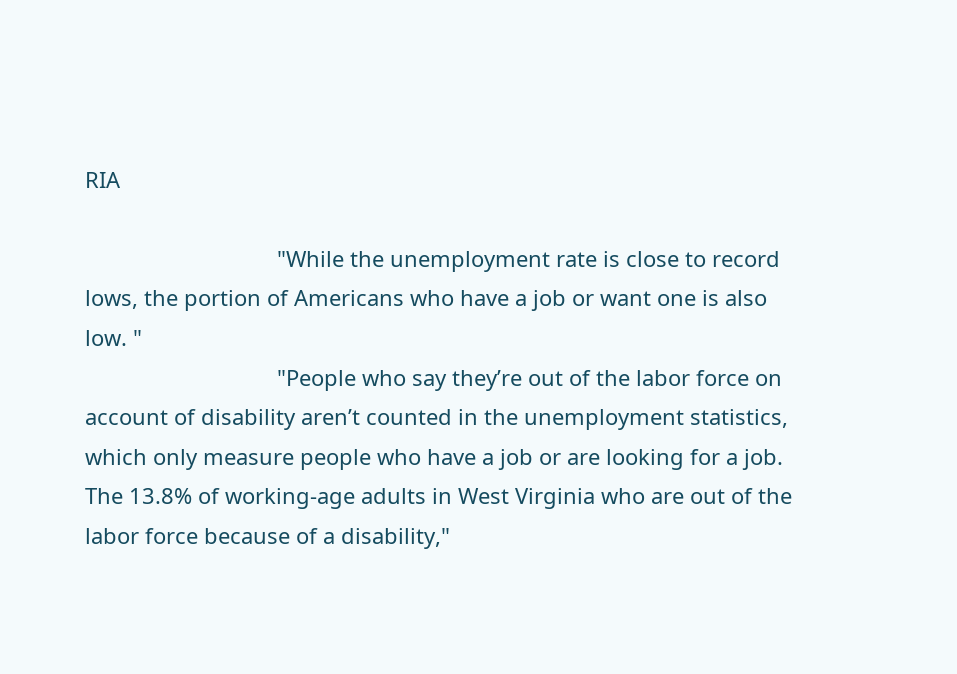RIA

                                "While the unemployment rate is close to record lows, the portion of Americans who have a job or want one is also low. "
                                "People who say they’re out of the labor force on account of disability aren’t counted in the unemployment statistics, which only measure people who have a job or are looking for a job. The 13.8% of working-age adults in West Virginia who are out of the labor force because of a disability,"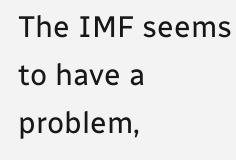The IMF seems to have a problem,